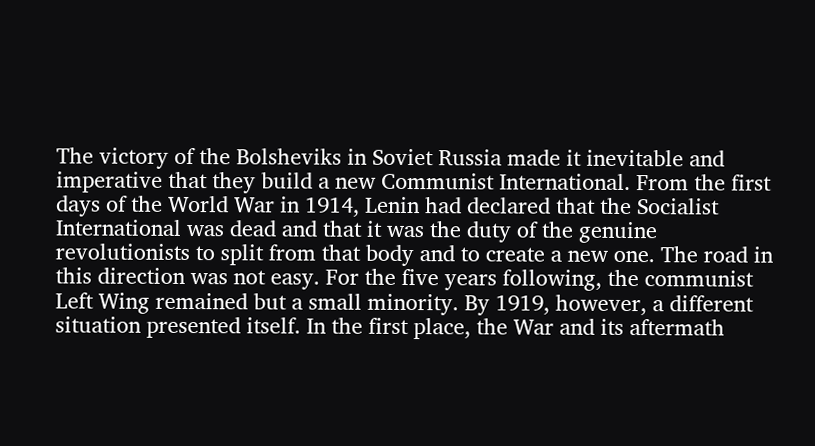The victory of the Bolsheviks in Soviet Russia made it inevitable and imperative that they build a new Communist International. From the first days of the World War in 1914, Lenin had declared that the Socialist International was dead and that it was the duty of the genuine revolutionists to split from that body and to create a new one. The road in this direction was not easy. For the five years following, the communist Left Wing remained but a small minority. By 1919, however, a different situation presented itself. In the first place, the War and its aftermath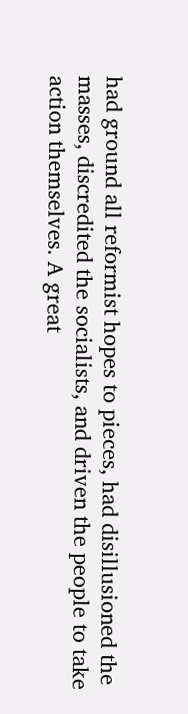had ground all reformist hopes to pieces, had disillusioned the masses, discredited the socialists, and driven the people to take action themselves. A great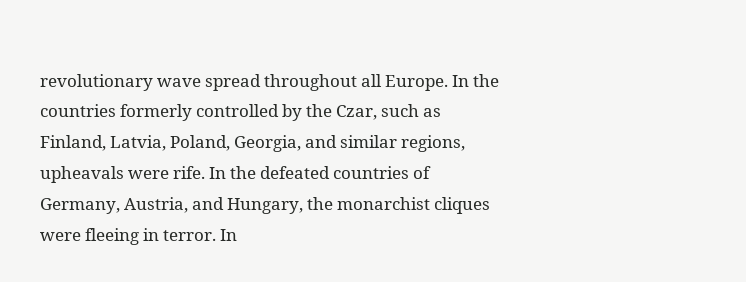revolutionary wave spread throughout all Europe. In the countries formerly controlled by the Czar, such as Finland, Latvia, Poland, Georgia, and similar regions, upheavals were rife. In the defeated countries of Germany, Austria, and Hungary, the monarchist cliques were fleeing in terror. In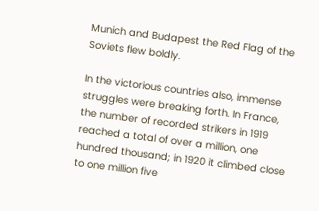Munich and Budapest the Red Flag of the Soviets flew boldly.

In the victorious countries also, immense struggles were breaking forth. In France, the number of recorded strikers in 1919 reached a total of over a million, one hundred thousand; in 1920 it climbed close to one million five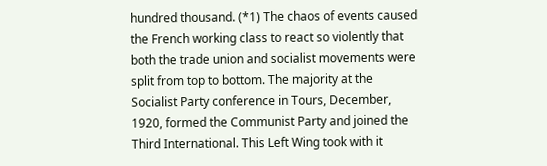hundred thousand. (*1) The chaos of events caused the French working class to react so violently that both the trade union and socialist movements were split from top to bottom. The majority at the Socialist Party conference in Tours, December, 1920, formed the Communist Party and joined the Third International. This Left Wing took with it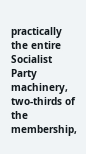practically the entire Socialist Party machinery, two-thirds of the membership,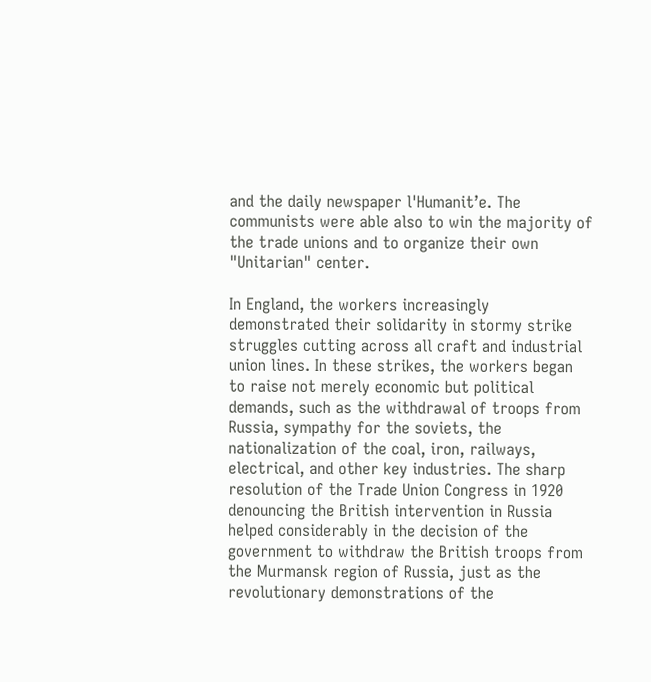and the daily newspaper l'Humanit’e. The communists were able also to win the majority of the trade unions and to organize their own "Unitarian" center.

In England, the workers increasingly demonstrated their solidarity in stormy strike struggles cutting across all craft and industrial union lines. In these strikes, the workers began to raise not merely economic but political demands, such as the withdrawal of troops from Russia, sympathy for the soviets, the nationalization of the coal, iron, railways, electrical, and other key industries. The sharp resolution of the Trade Union Congress in 1920 denouncing the British intervention in Russia helped considerably in the decision of the government to withdraw the British troops from the Murmansk region of Russia, just as the revolutionary demonstrations of the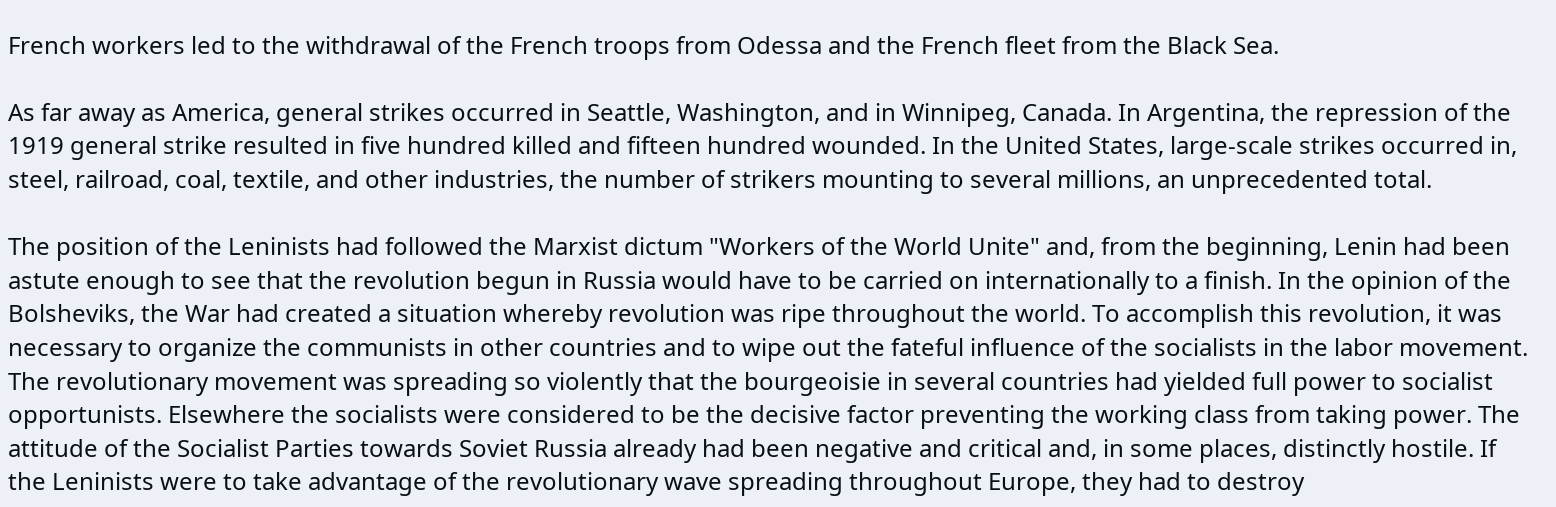French workers led to the withdrawal of the French troops from Odessa and the French fleet from the Black Sea.

As far away as America, general strikes occurred in Seattle, Washington, and in Winnipeg, Canada. In Argentina, the repression of the 1919 general strike resulted in five hundred killed and fifteen hundred wounded. In the United States, large-scale strikes occurred in, steel, railroad, coal, textile, and other industries, the number of strikers mounting to several millions, an unprecedented total.

The position of the Leninists had followed the Marxist dictum "Workers of the World Unite" and, from the beginning, Lenin had been astute enough to see that the revolution begun in Russia would have to be carried on internationally to a finish. In the opinion of the Bolsheviks, the War had created a situation whereby revolution was ripe throughout the world. To accomplish this revolution, it was necessary to organize the communists in other countries and to wipe out the fateful influence of the socialists in the labor movement. The revolutionary movement was spreading so violently that the bourgeoisie in several countries had yielded full power to socialist opportunists. Elsewhere the socialists were considered to be the decisive factor preventing the working class from taking power. The attitude of the Socialist Parties towards Soviet Russia already had been negative and critical and, in some places, distinctly hostile. If the Leninists were to take advantage of the revolutionary wave spreading throughout Europe, they had to destroy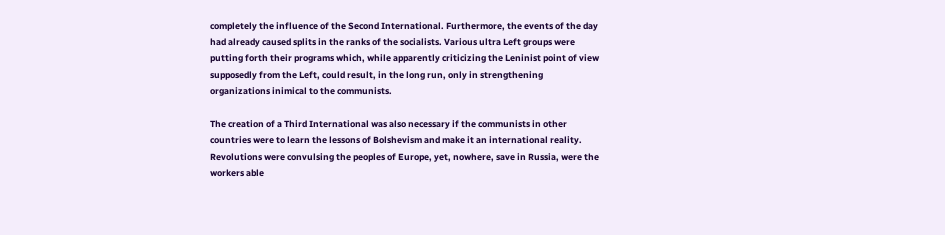completely the influence of the Second International. Furthermore, the events of the day had already caused splits in the ranks of the socialists. Various ultra Left groups were putting forth their programs which, while apparently criticizing the Leninist point of view supposedly from the Left, could result, in the long run, only in strengthening organizations inimical to the communists.

The creation of a Third International was also necessary if the communists in other countries were to learn the lessons of Bolshevism and make it an international reality. Revolutions were convulsing the peoples of Europe, yet, nowhere, save in Russia, were the workers able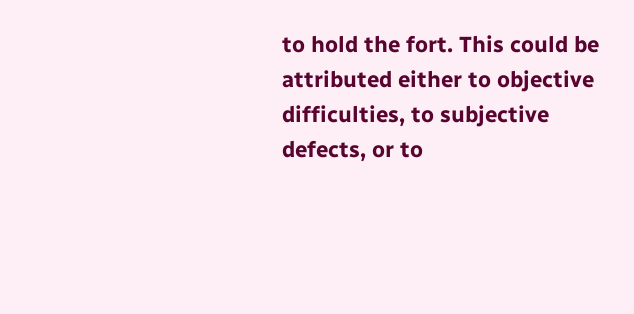to hold the fort. This could be attributed either to objective difficulties, to subjective defects, or to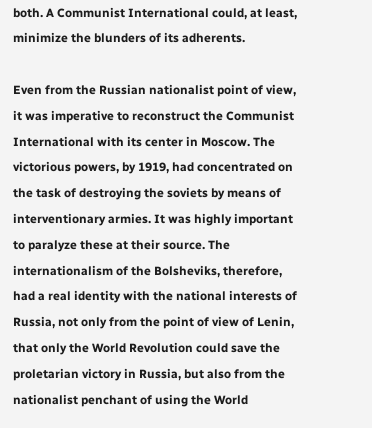both. A Communist International could, at least, minimize the blunders of its adherents.

Even from the Russian nationalist point of view, it was imperative to reconstruct the Communist International with its center in Moscow. The victorious powers, by 1919, had concentrated on the task of destroying the soviets by means of interventionary armies. It was highly important to paralyze these at their source. The internationalism of the Bolsheviks, therefore, had a real identity with the national interests of Russia, not only from the point of view of Lenin, that only the World Revolution could save the proletarian victory in Russia, but also from the nationalist penchant of using the World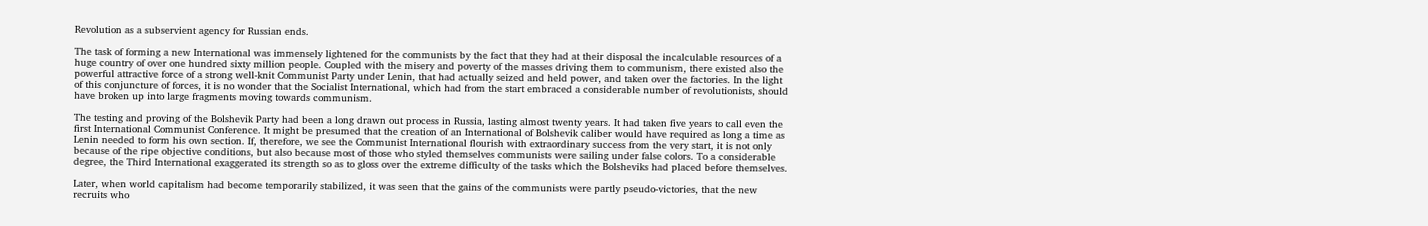Revolution as a subservient agency for Russian ends.

The task of forming a new International was immensely lightened for the communists by the fact that they had at their disposal the incalculable resources of a huge country of over one hundred sixty million people. Coupled with the misery and poverty of the masses driving them to communism, there existed also the powerful attractive force of a strong well-knit Communist Party under Lenin, that had actually seized and held power, and taken over the factories. In the light of this conjuncture of forces, it is no wonder that the Socialist International, which had from the start embraced a considerable number of revolutionists, should have broken up into large fragments moving towards communism.

The testing and proving of the Bolshevik Party had been a long drawn out process in Russia, lasting almost twenty years. It had taken five years to call even the first International Communist Conference. It might be presumed that the creation of an International of Bolshevik caliber would have required as long a time as Lenin needed to form his own section. If, therefore, we see the Communist International flourish with extraordinary success from the very start, it is not only because of the ripe objective conditions, but also because most of those who styled themselves communists were sailing under false colors. To a considerable degree, the Third International exaggerated its strength so as to gloss over the extreme difficulty of the tasks which the Bolsheviks had placed before themselves.

Later, when world capitalism had become temporarily stabilized, it was seen that the gains of the communists were partly pseudo-victories, that the new recruits who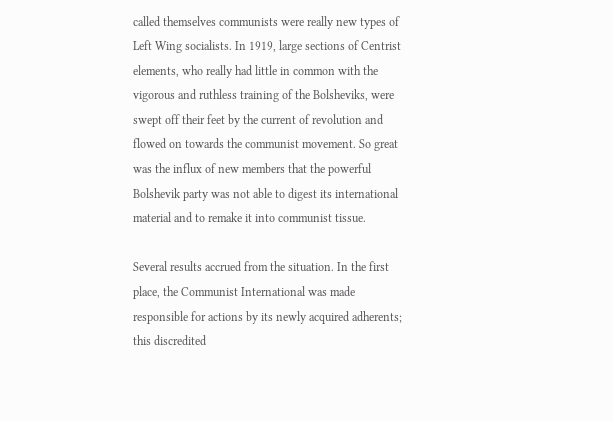called themselves communists were really new types of Left Wing socialists. In 1919, large sections of Centrist elements, who really had little in common with the vigorous and ruthless training of the Bolsheviks, were swept off their feet by the current of revolution and flowed on towards the communist movement. So great was the influx of new members that the powerful Bolshevik party was not able to digest its international material and to remake it into communist tissue.

Several results accrued from the situation. In the first place, the Communist International was made responsible for actions by its newly acquired adherents; this discredited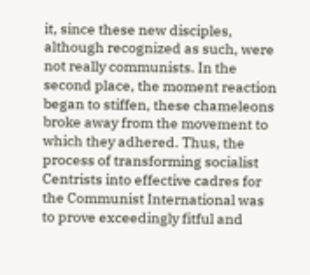it, since these new disciples, although recognized as such, were not really communists. In the second place, the moment reaction began to stiffen, these chameleons broke away from the movement to which they adhered. Thus, the process of transforming socialist Centrists into effective cadres for the Communist International was to prove exceedingly fitful and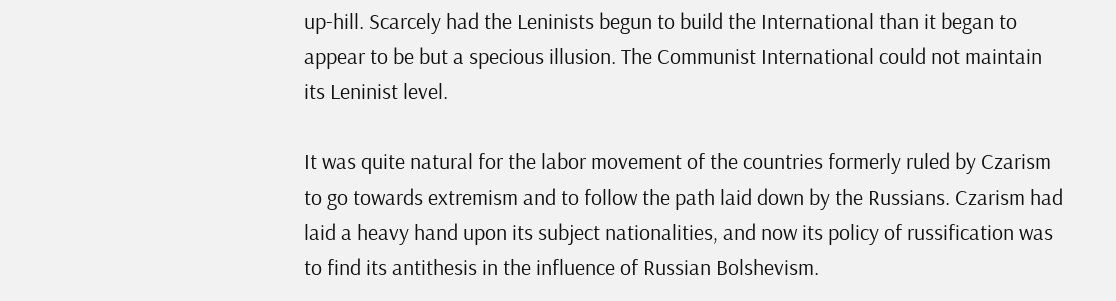up-hill. Scarcely had the Leninists begun to build the International than it began to appear to be but a specious illusion. The Communist International could not maintain its Leninist level.

It was quite natural for the labor movement of the countries formerly ruled by Czarism to go towards extremism and to follow the path laid down by the Russians. Czarism had laid a heavy hand upon its subject nationalities, and now its policy of russification was to find its antithesis in the influence of Russian Bolshevism.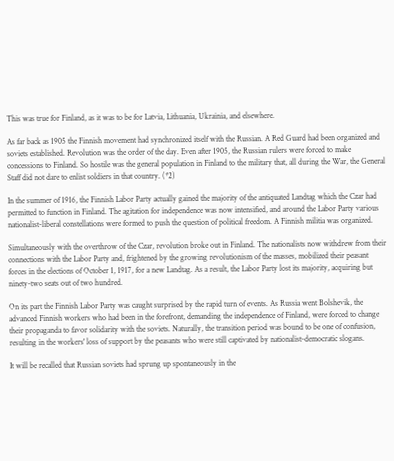This was true for Finland, as it was to be for Latvia, Lithuania, Ukrainia, and elsewhere.

As far back as 1905 the Finnish movement had synchronized itself with the Russian. A Red Guard had been organized and soviets established. Revolution was the order of the day. Even after 1905, the Russian rulers were forced to make concessions to Finland. So hostile was the general population in Finland to the military that, all during the War, the General Staff did not dare to enlist soldiers in that country. (*2)

In the summer of 1916, the Finnish Labor Party actually gained the majority of the antiquated Landtag which the Czar had permitted to function in Finland. The agitation for independence was now intensified, and around the Labor Party various nationalist-liberal constellations were formed to push the question of political freedom. A Finnish militia was organized.

Simultaneously with the overthrow of the Czar, revolution broke out in Finland. The nationalists now withdrew from their connections with the Labor Party and, frightened by the growing revolutionism of the masses, mobilized their peasant forces in the elections of October 1, 1917, for a new Landtag. As a result, the Labor Party lost its majority, acquiring but ninety-two seats out of two hundred.

On its part the Finnish Labor Party was caught surprised by the rapid turn of events. As Russia went Bolshevik, the advanced Finnish workers who had been in the forefront, demanding the independence of Finland, were forced to change their propaganda to favor solidarity with the soviets. Naturally, the transition period was bound to be one of confusion, resulting in the workers' loss of support by the peasants who were still captivated by nationalist-democratic slogans.

It will be recalled that Russian soviets had sprung up spontaneously in the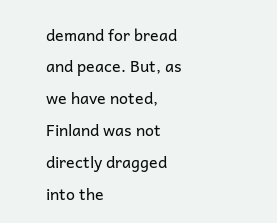demand for bread and peace. But, as we have noted, Finland was not directly dragged into the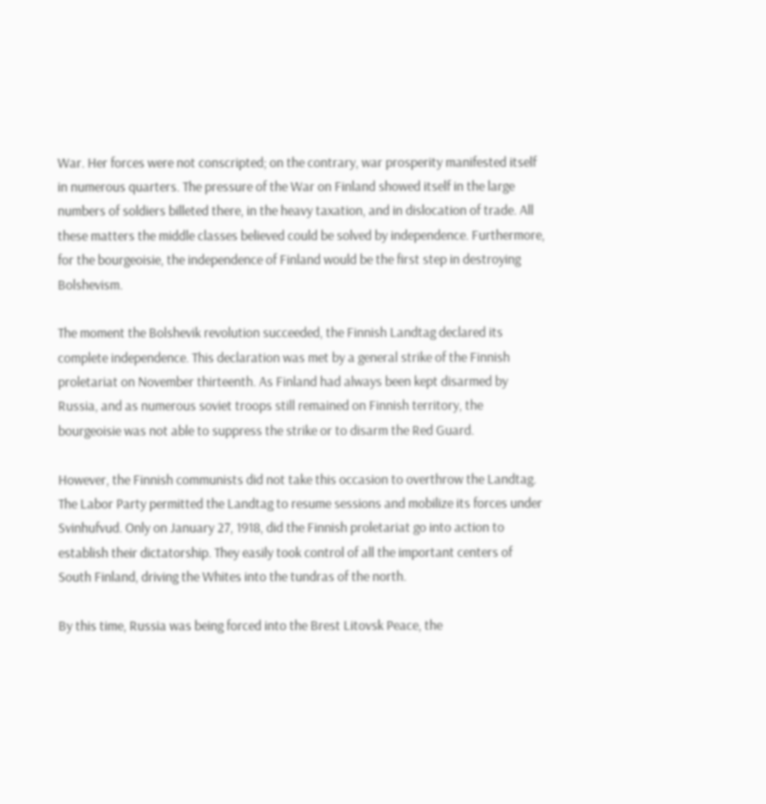War. Her forces were not conscripted; on the contrary, war prosperity manifested itself in numerous quarters. The pressure of the War on Finland showed itself in the large numbers of soldiers billeted there, in the heavy taxation, and in dislocation of trade. All these matters the middle classes believed could be solved by independence. Furthermore, for the bourgeoisie, the independence of Finland would be the first step in destroying Bolshevism.

The moment the Bolshevik revolution succeeded, the Finnish Landtag declared its complete independence. This declaration was met by a general strike of the Finnish proletariat on November thirteenth. As Finland had always been kept disarmed by Russia, and as numerous soviet troops still remained on Finnish territory, the bourgeoisie was not able to suppress the strike or to disarm the Red Guard.

However, the Finnish communists did not take this occasion to overthrow the Landtag. The Labor Party permitted the Landtag to resume sessions and mobilize its forces under Svinhufvud. Only on January 27, 1918, did the Finnish proletariat go into action to establish their dictatorship. They easily took control of all the important centers of South Finland, driving the Whites into the tundras of the north.

By this time, Russia was being forced into the Brest Litovsk Peace, the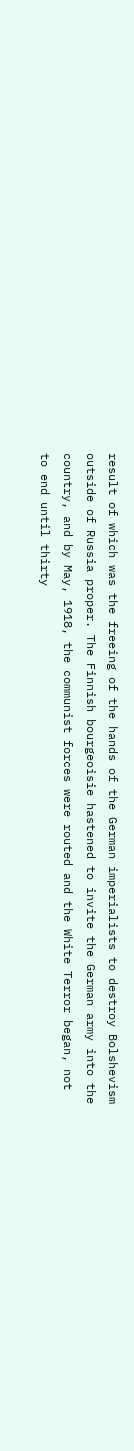result of which was the freeing of the hands of the German imperialists to destroy Bolshevism outside of Russia proper. The Finnish bourgeoisie hastened to invite the German army into the country, and by May, 1918, the communist forces were routed and the White Terror began, not to end until thirty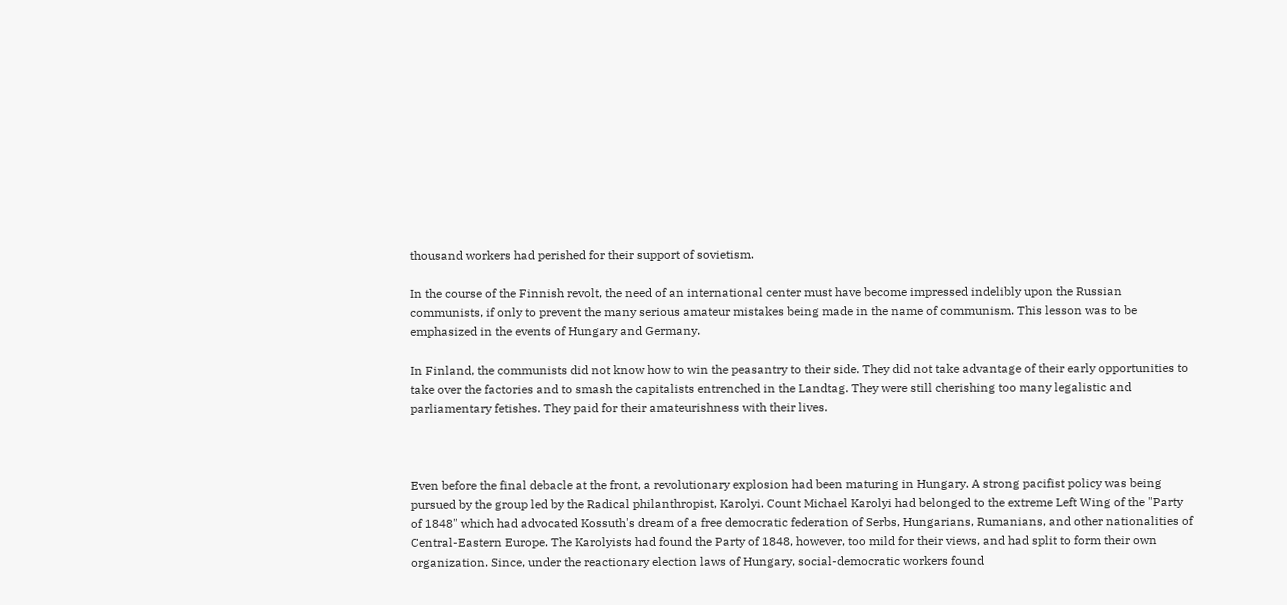thousand workers had perished for their support of sovietism.

In the course of the Finnish revolt, the need of an international center must have become impressed indelibly upon the Russian communists, if only to prevent the many serious amateur mistakes being made in the name of communism. This lesson was to be emphasized in the events of Hungary and Germany.

In Finland, the communists did not know how to win the peasantry to their side. They did not take advantage of their early opportunities to take over the factories and to smash the capitalists entrenched in the Landtag. They were still cherishing too many legalistic and parliamentary fetishes. They paid for their amateurishness with their lives.



Even before the final debacle at the front, a revolutionary explosion had been maturing in Hungary. A strong pacifist policy was being pursued by the group led by the Radical philanthropist, Karolyi. Count Michael Karolyi had belonged to the extreme Left Wing of the "Party of 1848" which had advocated Kossuth's dream of a free democratic federation of Serbs, Hungarians, Rumanians, and other nationalities of Central-Eastern Europe. The Karolyists had found the Party of 1848, however, too mild for their views, and had split to form their own organization. Since, under the reactionary election laws of Hungary, social-democratic workers found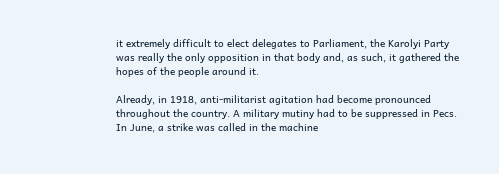it extremely difficult to elect delegates to Parliament, the Karolyi Party was really the only opposition in that body and, as such, it gathered the hopes of the people around it.

Already, in 1918, anti-militarist agitation had become pronounced throughout the country. A military mutiny had to be suppressed in Pecs. In June, a strike was called in the machine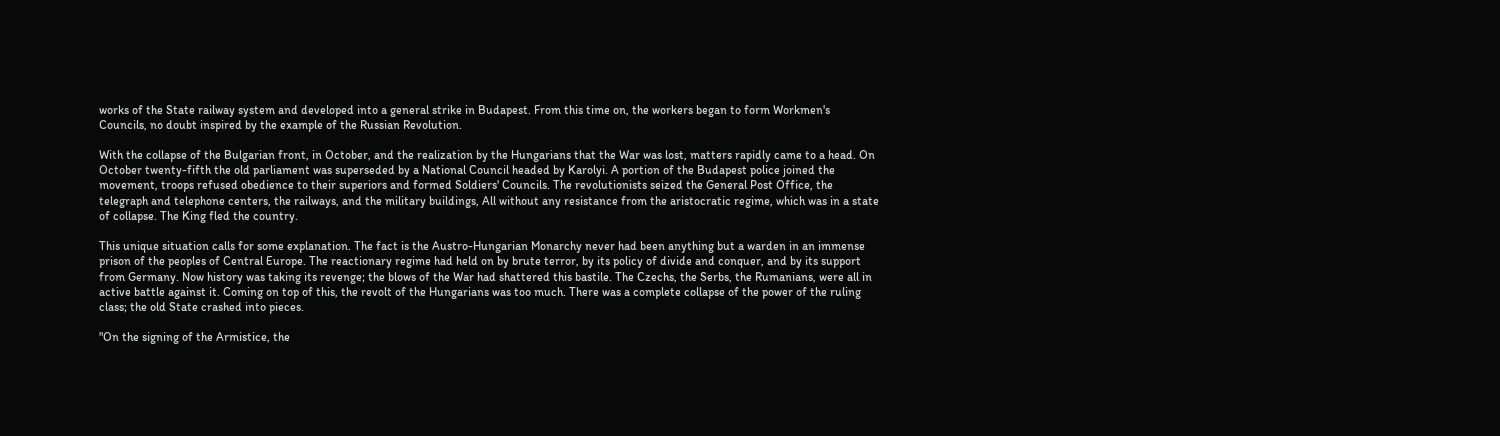works of the State railway system and developed into a general strike in Budapest. From this time on, the workers began to form Workmen's Councils, no doubt inspired by the example of the Russian Revolution.

With the collapse of the Bulgarian front, in October, and the realization by the Hungarians that the War was lost, matters rapidly came to a head. On October twenty-fifth the old parliament was superseded by a National Council headed by Karolyi. A portion of the Budapest police joined the movement, troops refused obedience to their superiors and formed Soldiers' Councils. The revolutionists seized the General Post Office, the telegraph and telephone centers, the railways, and the military buildings, All without any resistance from the aristocratic regime, which was in a state of collapse. The King fled the country.

This unique situation calls for some explanation. The fact is the Austro-Hungarian Monarchy never had been anything but a warden in an immense prison of the peoples of Central Europe. The reactionary regime had held on by brute terror, by its policy of divide and conquer, and by its support from Germany. Now history was taking its revenge; the blows of the War had shattered this bastile. The Czechs, the Serbs, the Rumanians, were all in active battle against it. Coming on top of this, the revolt of the Hungarians was too much. There was a complete collapse of the power of the ruling class; the old State crashed into pieces.

"On the signing of the Armistice, the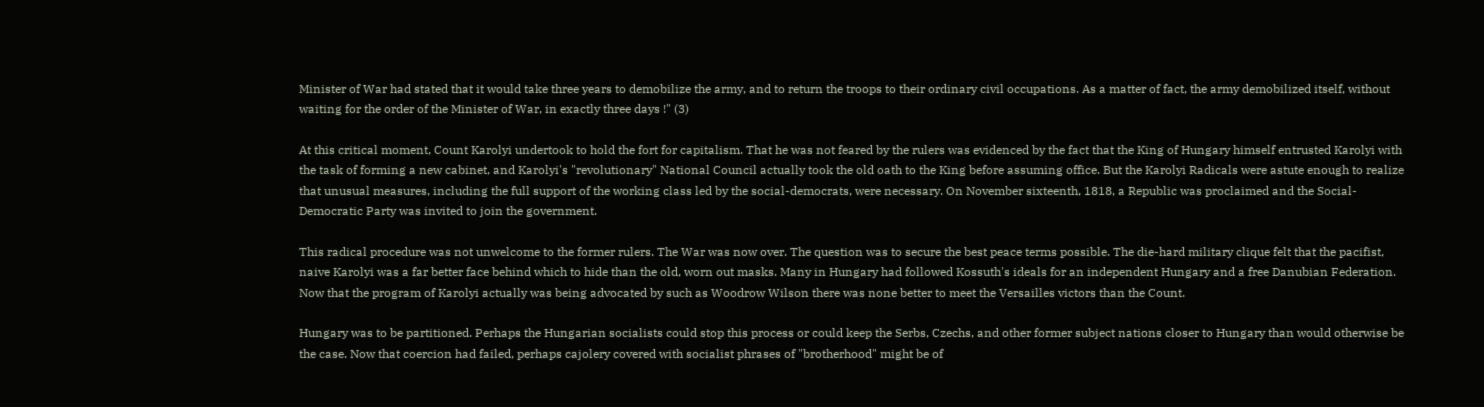Minister of War had stated that it would take three years to demobilize the army, and to return the troops to their ordinary civil occupations. As a matter of fact, the army demobilized itself, without waiting for the order of the Minister of War, in exactly three days !" (3)

At this critical moment, Count Karolyi undertook to hold the fort for capitalism. That he was not feared by the rulers was evidenced by the fact that the King of Hungary himself entrusted Karolyi with the task of forming a new cabinet, and Karolyi's "revolutionary" National Council actually took the old oath to the King before assuming office. But the Karolyi Radicals were astute enough to realize that unusual measures, including the full support of the working class led by the social-democrats, were necessary. On November sixteenth, 1818, a Republic was proclaimed and the Social-Democratic Party was invited to join the government.

This radical procedure was not unwelcome to the former rulers. The War was now over. The question was to secure the best peace terms possible. The die-hard military clique felt that the pacifist, naive Karolyi was a far better face behind which to hide than the old, worn out masks. Many in Hungary had followed Kossuth's ideals for an independent Hungary and a free Danubian Federation. Now that the program of Karolyi actually was being advocated by such as Woodrow Wilson there was none better to meet the Versailles victors than the Count.

Hungary was to be partitioned. Perhaps the Hungarian socialists could stop this process or could keep the Serbs, Czechs, and other former subject nations closer to Hungary than would otherwise be the case. Now that coercion had failed, perhaps cajolery covered with socialist phrases of "brotherhood" might be of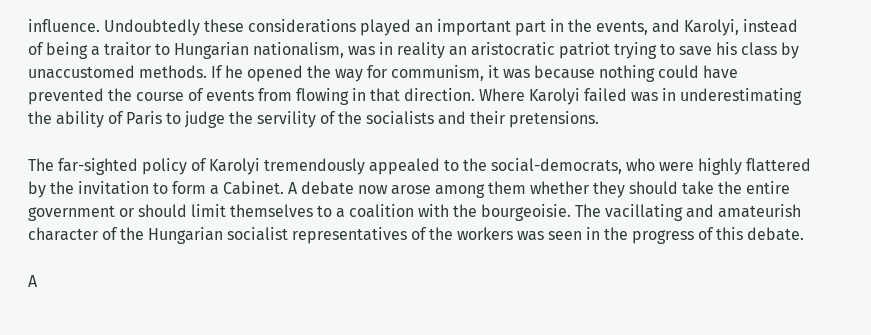influence. Undoubtedly these considerations played an important part in the events, and Karolyi, instead of being a traitor to Hungarian nationalism, was in reality an aristocratic patriot trying to save his class by unaccustomed methods. If he opened the way for communism, it was because nothing could have prevented the course of events from flowing in that direction. Where Karolyi failed was in underestimating the ability of Paris to judge the servility of the socialists and their pretensions.

The far-sighted policy of Karolyi tremendously appealed to the social-democrats, who were highly flattered by the invitation to form a Cabinet. A debate now arose among them whether they should take the entire government or should limit themselves to a coalition with the bourgeoisie. The vacillating and amateurish character of the Hungarian socialist representatives of the workers was seen in the progress of this debate.

A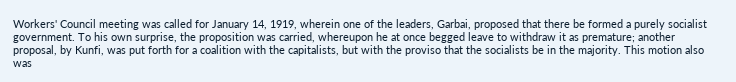Workers' Council meeting was called for January 14, 1919, wherein one of the leaders, Garbai, proposed that there be formed a purely socialist government. To his own surprise, the proposition was carried, whereupon he at once begged leave to withdraw it as premature; another proposal, by Kunfi, was put forth for a coalition with the capitalists, but with the proviso that the socialists be in the majority. This motion also was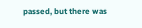passed, but there was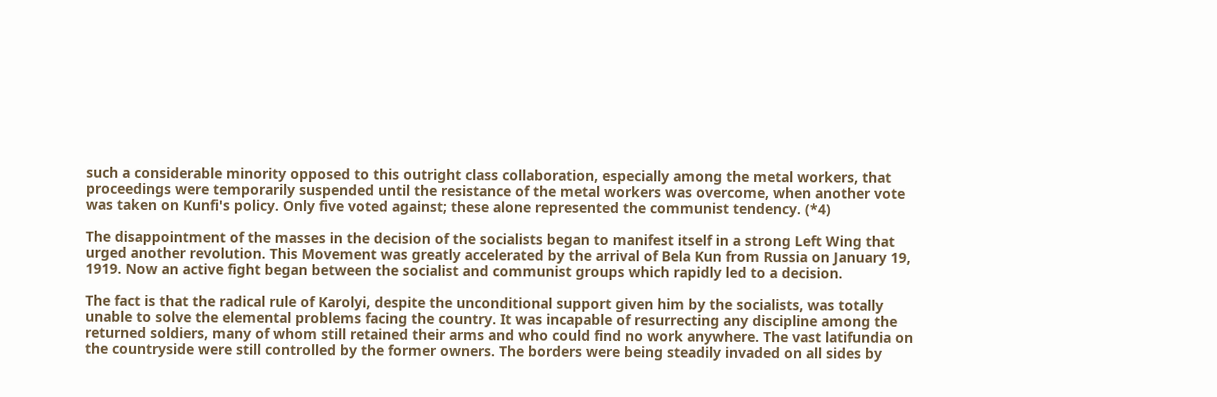such a considerable minority opposed to this outright class collaboration, especially among the metal workers, that proceedings were temporarily suspended until the resistance of the metal workers was overcome, when another vote was taken on Kunfi's policy. Only five voted against; these alone represented the communist tendency. (*4)

The disappointment of the masses in the decision of the socialists began to manifest itself in a strong Left Wing that urged another revolution. This Movement was greatly accelerated by the arrival of Bela Kun from Russia on January 19, 1919. Now an active fight began between the socialist and communist groups which rapidly led to a decision.

The fact is that the radical rule of Karolyi, despite the unconditional support given him by the socialists, was totally unable to solve the elemental problems facing the country. It was incapable of resurrecting any discipline among the returned soldiers, many of whom still retained their arms and who could find no work anywhere. The vast latifundia on the countryside were still controlled by the former owners. The borders were being steadily invaded on all sides by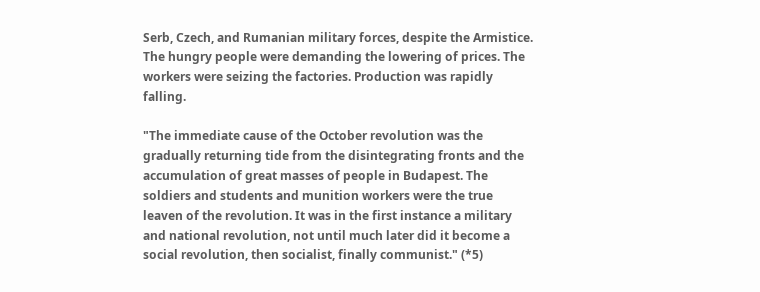Serb, Czech, and Rumanian military forces, despite the Armistice. The hungry people were demanding the lowering of prices. The workers were seizing the factories. Production was rapidly falling.

"The immediate cause of the October revolution was the gradually returning tide from the disintegrating fronts and the accumulation of great masses of people in Budapest. The soldiers and students and munition workers were the true leaven of the revolution. It was in the first instance a military and national revolution, not until much later did it become a social revolution, then socialist, finally communist." (*5)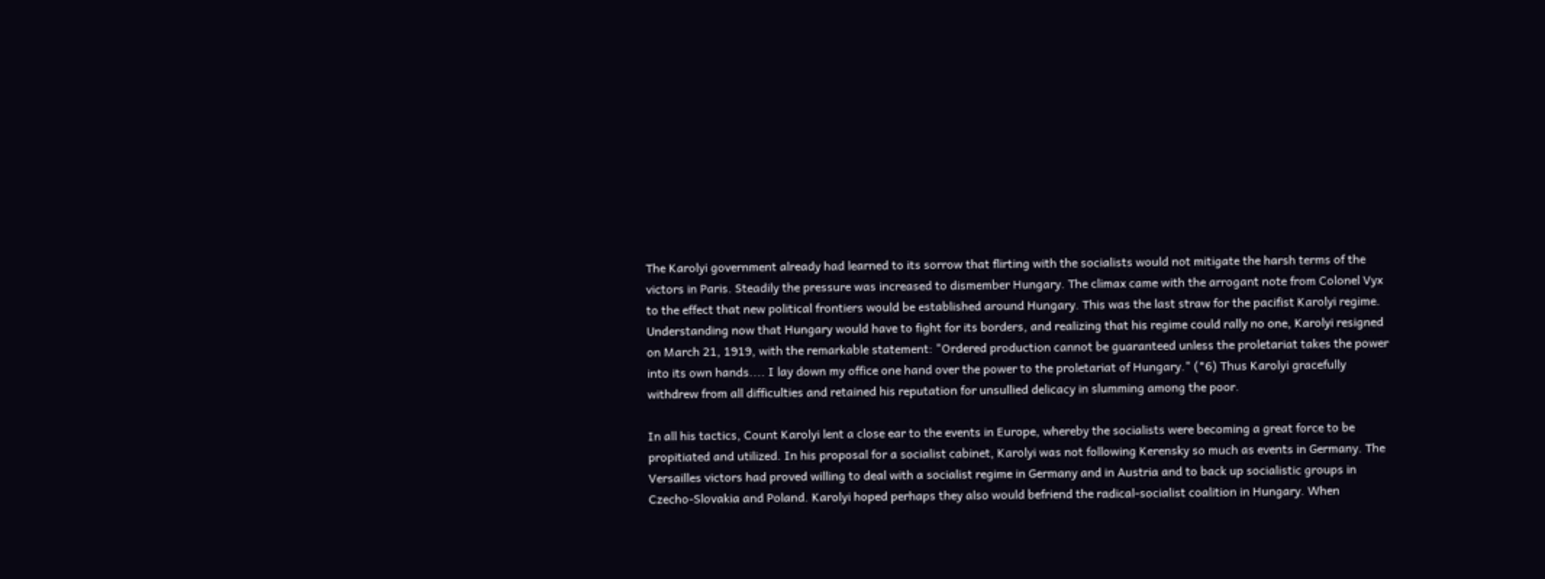The Karolyi government already had learned to its sorrow that flirting with the socialists would not mitigate the harsh terms of the victors in Paris. Steadily the pressure was increased to dismember Hungary. The climax came with the arrogant note from Colonel Vyx to the effect that new political frontiers would be established around Hungary. This was the last straw for the pacifist Karolyi regime. Understanding now that Hungary would have to fight for its borders, and realizing that his regime could rally no one, Karolyi resigned on March 21, 1919, with the remarkable statement: "Ordered production cannot be guaranteed unless the proletariat takes the power into its own hands.... I lay down my office one hand over the power to the proletariat of Hungary." (*6) Thus Karolyi gracefully withdrew from all difficulties and retained his reputation for unsullied delicacy in slumming among the poor.

In all his tactics, Count Karolyi lent a close ear to the events in Europe, whereby the socialists were becoming a great force to be propitiated and utilized. In his proposal for a socialist cabinet, Karolyi was not following Kerensky so much as events in Germany. The Versailles victors had proved willing to deal with a socialist regime in Germany and in Austria and to back up socialistic groups in Czecho-Slovakia and Poland. Karolyi hoped perhaps they also would befriend the radical-socialist coalition in Hungary. When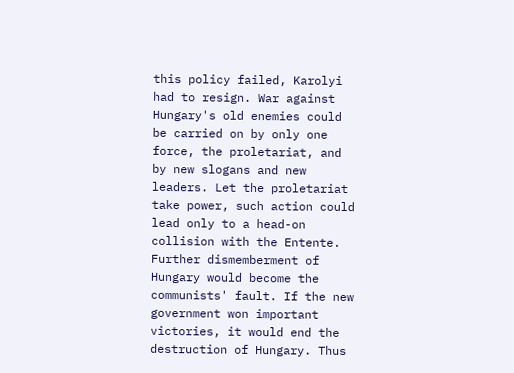this policy failed, Karolyi had to resign. War against Hungary's old enemies could be carried on by only one force, the proletariat, and by new slogans and new leaders. Let the proletariat take power, such action could lead only to a head-on collision with the Entente. Further dismemberment of Hungary would become the communists' fault. If the new government won important victories, it would end the destruction of Hungary. Thus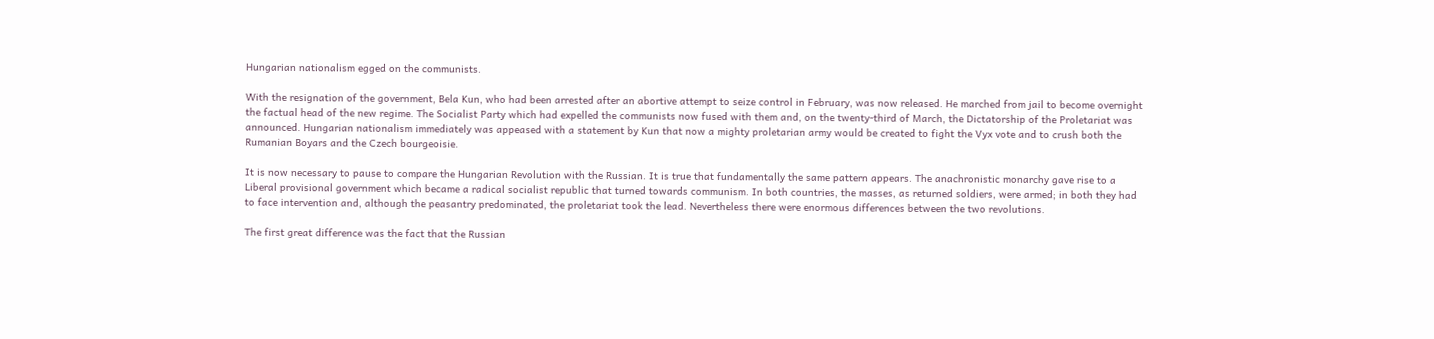Hungarian nationalism egged on the communists.

With the resignation of the government, Bela Kun, who had been arrested after an abortive attempt to seize control in February, was now released. He marched from jail to become overnight the factual head of the new regime. The Socialist Party which had expelled the communists now fused with them and, on the twenty-third of March, the Dictatorship of the Proletariat was announced. Hungarian nationalism immediately was appeased with a statement by Kun that now a mighty proletarian army would be created to fight the Vyx vote and to crush both the Rumanian Boyars and the Czech bourgeoisie.

It is now necessary to pause to compare the Hungarian Revolution with the Russian. It is true that fundamentally the same pattern appears. The anachronistic monarchy gave rise to a Liberal provisional government which became a radical socialist republic that turned towards communism. In both countries, the masses, as returned soldiers, were armed; in both they had to face intervention and, although the peasantry predominated, the proletariat took the lead. Nevertheless there were enormous differences between the two revolutions.

The first great difference was the fact that the Russian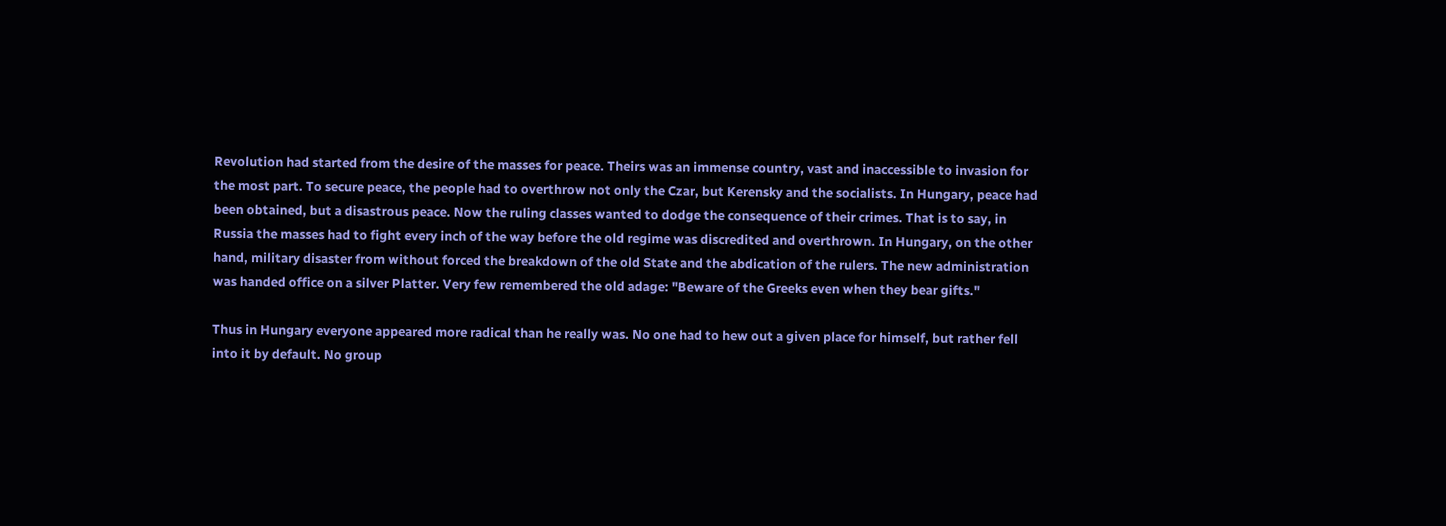Revolution had started from the desire of the masses for peace. Theirs was an immense country, vast and inaccessible to invasion for the most part. To secure peace, the people had to overthrow not only the Czar, but Kerensky and the socialists. In Hungary, peace had been obtained, but a disastrous peace. Now the ruling classes wanted to dodge the consequence of their crimes. That is to say, in Russia the masses had to fight every inch of the way before the old regime was discredited and overthrown. In Hungary, on the other hand, military disaster from without forced the breakdown of the old State and the abdication of the rulers. The new administration was handed office on a silver Platter. Very few remembered the old adage: "Beware of the Greeks even when they bear gifts."

Thus in Hungary everyone appeared more radical than he really was. No one had to hew out a given place for himself, but rather fell into it by default. No group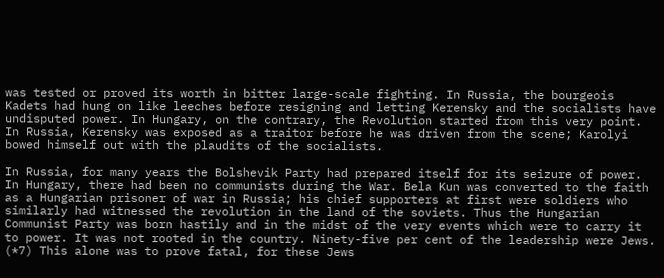was tested or proved its worth in bitter large-scale fighting. In Russia, the bourgeois Kadets had hung on like leeches before resigning and letting Kerensky and the socialists have undisputed power. In Hungary, on the contrary, the Revolution started from this very point. In Russia, Kerensky was exposed as a traitor before he was driven from the scene; Karolyi bowed himself out with the plaudits of the socialists.

In Russia, for many years the Bolshevik Party had prepared itself for its seizure of power. In Hungary, there had been no communists during the War. Bela Kun was converted to the faith as a Hungarian prisoner of war in Russia; his chief supporters at first were soldiers who similarly had witnessed the revolution in the land of the soviets. Thus the Hungarian Communist Party was born hastily and in the midst of the very events which were to carry it to power. It was not rooted in the country. Ninety-five per cent of the leadership were Jews. (*7) This alone was to prove fatal, for these Jews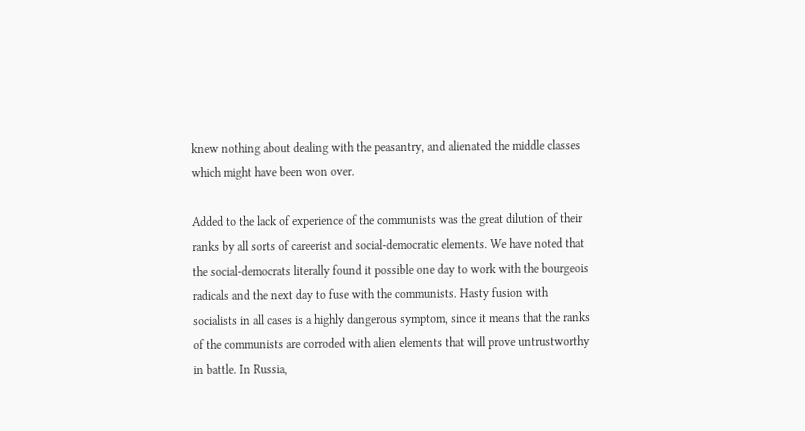knew nothing about dealing with the peasantry, and alienated the middle classes which might have been won over.

Added to the lack of experience of the communists was the great dilution of their ranks by all sorts of careerist and social-democratic elements. We have noted that the social-democrats literally found it possible one day to work with the bourgeois radicals and the next day to fuse with the communists. Hasty fusion with socialists in all cases is a highly dangerous symptom, since it means that the ranks of the communists are corroded with alien elements that will prove untrustworthy in battle. In Russia,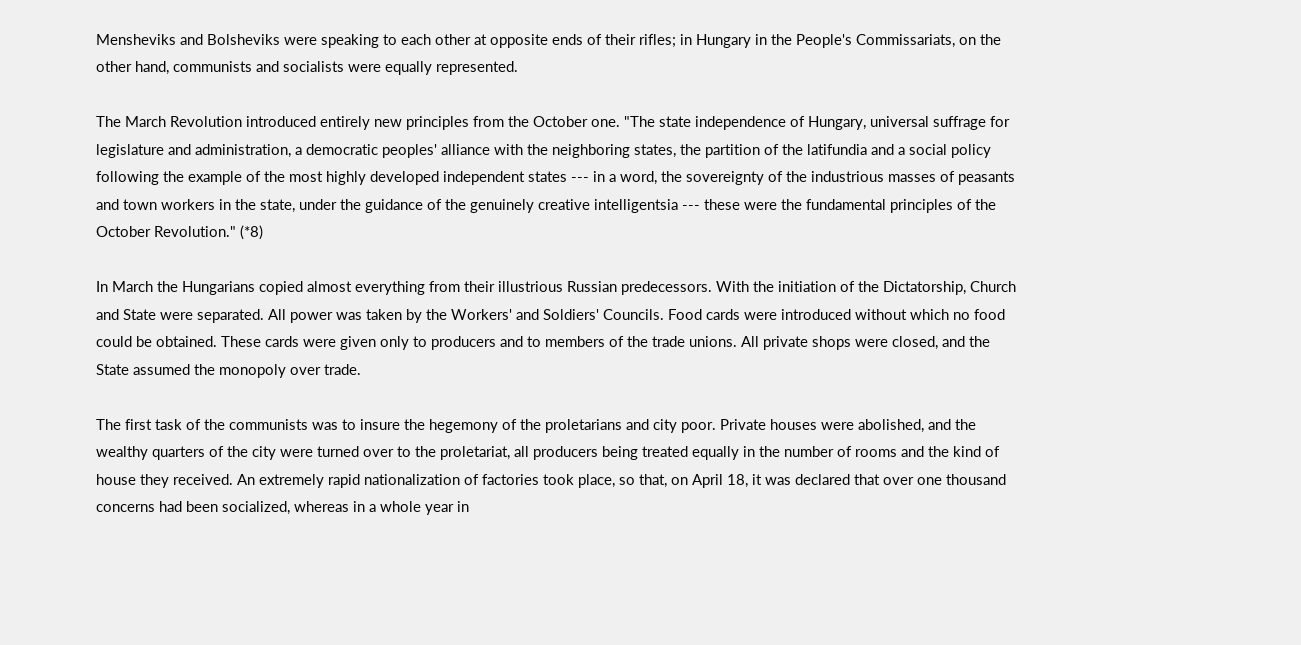Mensheviks and Bolsheviks were speaking to each other at opposite ends of their rifles; in Hungary in the People's Commissariats, on the other hand, communists and socialists were equally represented.

The March Revolution introduced entirely new principles from the October one. "The state independence of Hungary, universal suffrage for legislature and administration, a democratic peoples' alliance with the neighboring states, the partition of the latifundia and a social policy following the example of the most highly developed independent states --- in a word, the sovereignty of the industrious masses of peasants and town workers in the state, under the guidance of the genuinely creative intelligentsia --- these were the fundamental principles of the October Revolution." (*8)

In March the Hungarians copied almost everything from their illustrious Russian predecessors. With the initiation of the Dictatorship, Church and State were separated. All power was taken by the Workers' and Soldiers' Councils. Food cards were introduced without which no food could be obtained. These cards were given only to producers and to members of the trade unions. All private shops were closed, and the State assumed the monopoly over trade.

The first task of the communists was to insure the hegemony of the proletarians and city poor. Private houses were abolished, and the wealthy quarters of the city were turned over to the proletariat, all producers being treated equally in the number of rooms and the kind of house they received. An extremely rapid nationalization of factories took place, so that, on April 18, it was declared that over one thousand concerns had been socialized, whereas in a whole year in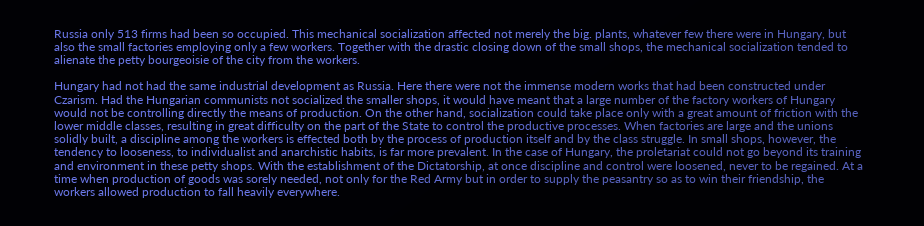Russia only 513 firms had been so occupied. This mechanical socialization affected not merely the big. plants, whatever few there were in Hungary, but also the small factories employing only a few workers. Together with the drastic closing down of the small shops, the mechanical socialization tended to alienate the petty bourgeoisie of the city from the workers.

Hungary had not had the same industrial development as Russia. Here there were not the immense modern works that had been constructed under Czarism. Had the Hungarian communists not socialized the smaller shops, it would have meant that a large number of the factory workers of Hungary would not be controlling directly the means of production. On the other hand, socialization could take place only with a great amount of friction with the lower middle classes, resulting in great difficulty on the part of the State to control the productive processes. When factories are large and the unions solidly built, a discipline among the workers is effected both by the process of production itself and by the class struggle. In small shops, however, the tendency to looseness, to individualist and anarchistic habits, is far more prevalent. In the case of Hungary, the proletariat could not go beyond its training and environment in these petty shops. With the establishment of the Dictatorship, at once discipline and control were loosened, never to be regained. At a time when production of goods was sorely needed, not only for the Red Army but in order to supply the peasantry so as to win their friendship, the workers allowed production to fall heavily everywhere.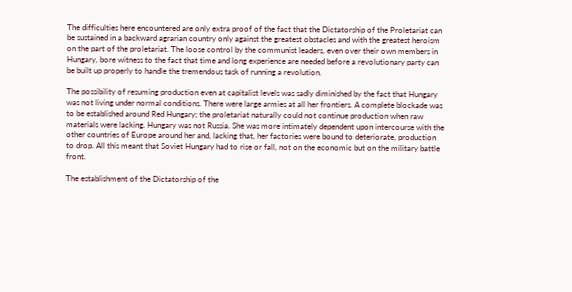The difficulties here encountered are only extra proof of the fact that the Dictatorship of the Proletariat can be sustained in a backward agrarian country only against the greatest obstacles and with the greatest heroism on the part of the proletariat. The loose control by the communist leaders, even over their own members in Hungary, bore witness to the fact that time and long experience are needed before a revolutionary party can be built up properly to handle the tremendous task of running a revolution.

The possibility of resuming production even at capitalist levels was sadly diminished by the fact that Hungary was not living under normal conditions. There were large armies at all her frontiers. A complete blockade was to be established around Red Hungary; the proletariat naturally could not continue production when raw materials were lacking. Hungary was not Russia. She was more intimately dependent upon intercourse with the other countries of Europe around her and, lacking that, her factories were bound to deteriorate, production to drop. All this meant that Soviet Hungary had to rise or fall, not on the economic but on the military battle front.

The establishment of the Dictatorship of the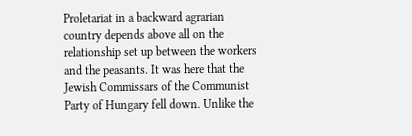Proletariat in a backward agrarian country depends above all on the relationship set up between the workers and the peasants. It was here that the Jewish Commissars of the Communist Party of Hungary fell down. Unlike the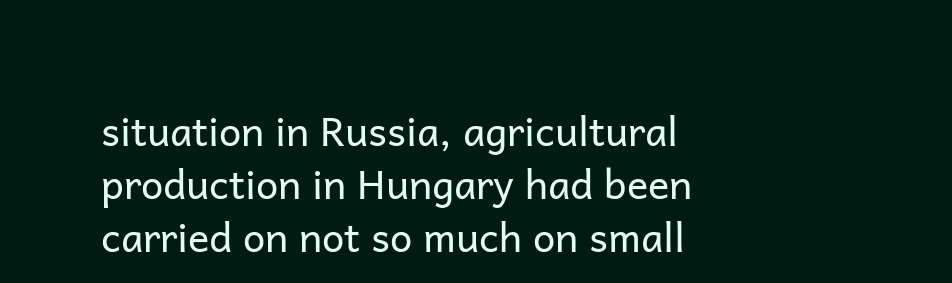situation in Russia, agricultural production in Hungary had been carried on not so much on small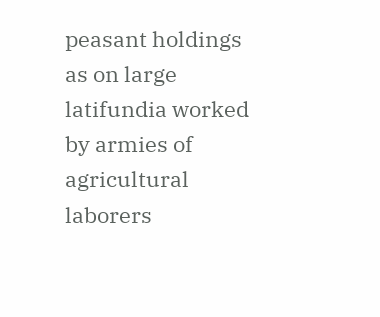peasant holdings as on large latifundia worked by armies of agricultural laborers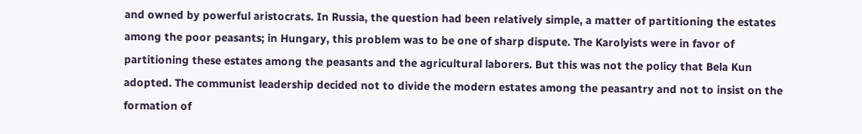and owned by powerful aristocrats. In Russia, the question had been relatively simple, a matter of partitioning the estates among the poor peasants; in Hungary, this problem was to be one of sharp dispute. The Karolyists were in favor of partitioning these estates among the peasants and the agricultural laborers. But this was not the policy that Bela Kun adopted. The communist leadership decided not to divide the modern estates among the peasantry and not to insist on the formation of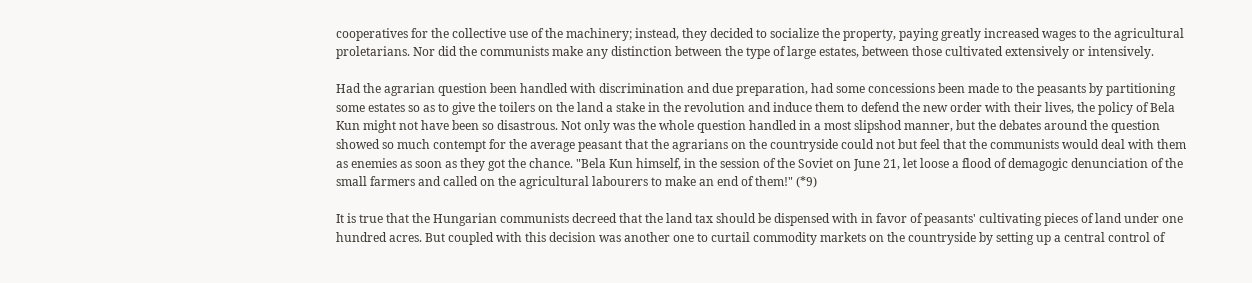cooperatives for the collective use of the machinery; instead, they decided to socialize the property, paying greatly increased wages to the agricultural proletarians. Nor did the communists make any distinction between the type of large estates, between those cultivated extensively or intensively.

Had the agrarian question been handled with discrimination and due preparation, had some concessions been made to the peasants by partitioning some estates so as to give the toilers on the land a stake in the revolution and induce them to defend the new order with their lives, the policy of Bela Kun might not have been so disastrous. Not only was the whole question handled in a most slipshod manner, but the debates around the question showed so much contempt for the average peasant that the agrarians on the countryside could not but feel that the communists would deal with them as enemies as soon as they got the chance. "Bela Kun himself, in the session of the Soviet on June 21, let loose a flood of demagogic denunciation of the small farmers and called on the agricultural labourers to make an end of them!" (*9)

It is true that the Hungarian communists decreed that the land tax should be dispensed with in favor of peasants' cultivating pieces of land under one hundred acres. But coupled with this decision was another one to curtail commodity markets on the countryside by setting up a central control of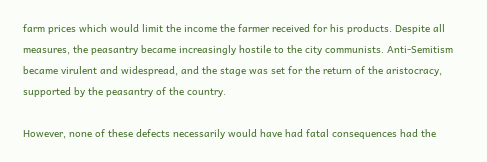farm prices which would limit the income the farmer received for his products. Despite all measures, the peasantry became increasingly hostile to the city communists. Anti-Semitism became virulent and widespread, and the stage was set for the return of the aristocracy, supported by the peasantry of the country.

However, none of these defects necessarily would have had fatal consequences had the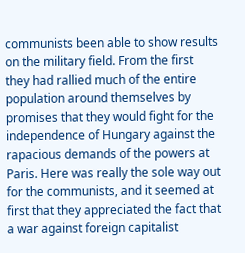communists been able to show results on the military field. From the first they had rallied much of the entire population around themselves by promises that they would fight for the independence of Hungary against the rapacious demands of the powers at Paris. Here was really the sole way out for the communists, and it seemed at first that they appreciated the fact that a war against foreign capitalist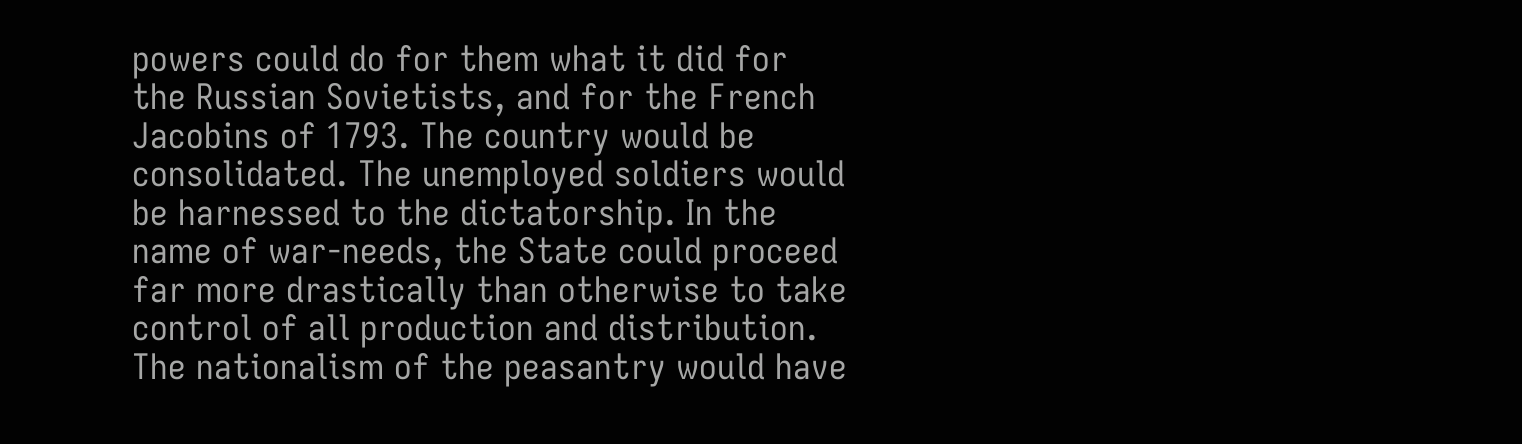powers could do for them what it did for the Russian Sovietists, and for the French Jacobins of 1793. The country would be consolidated. The unemployed soldiers would be harnessed to the dictatorship. In the name of war-needs, the State could proceed far more drastically than otherwise to take control of all production and distribution. The nationalism of the peasantry would have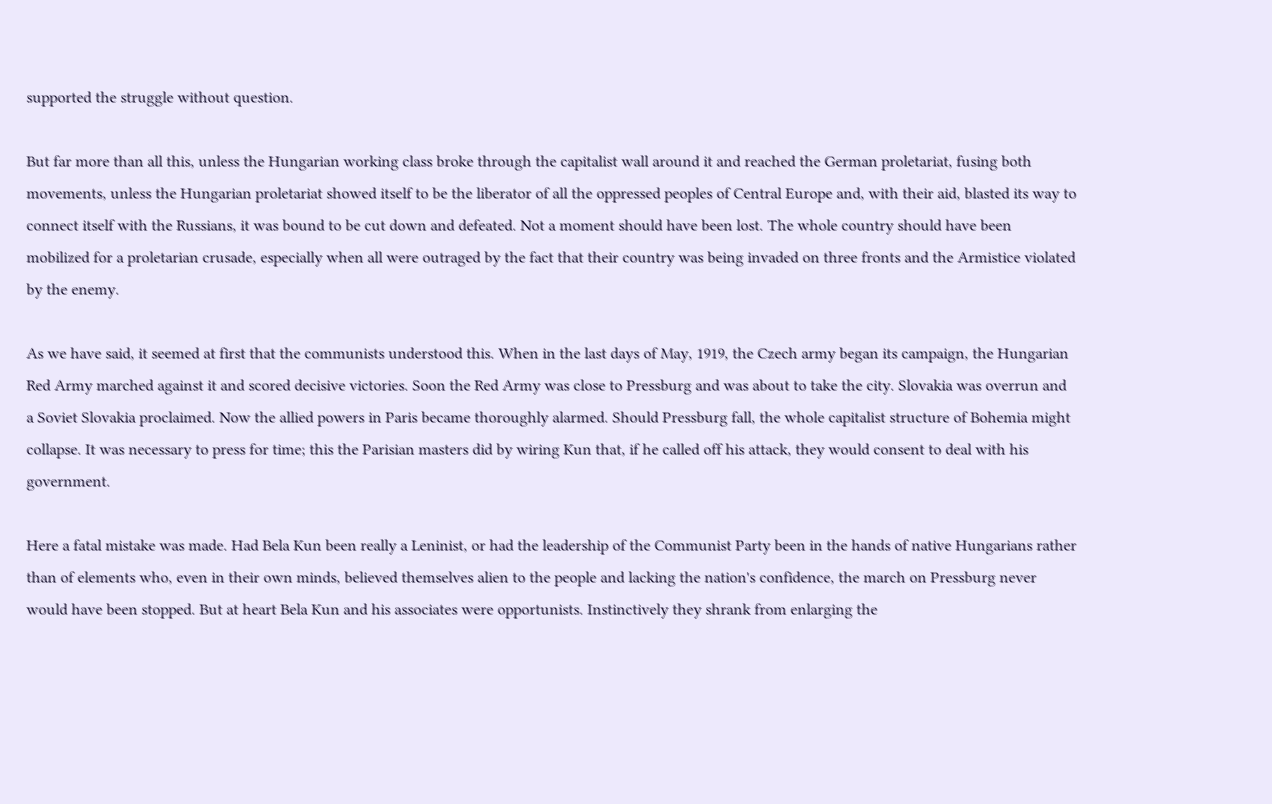supported the struggle without question.

But far more than all this, unless the Hungarian working class broke through the capitalist wall around it and reached the German proletariat, fusing both movements, unless the Hungarian proletariat showed itself to be the liberator of all the oppressed peoples of Central Europe and, with their aid, blasted its way to connect itself with the Russians, it was bound to be cut down and defeated. Not a moment should have been lost. The whole country should have been mobilized for a proletarian crusade, especially when all were outraged by the fact that their country was being invaded on three fronts and the Armistice violated by the enemy.

As we have said, it seemed at first that the communists understood this. When in the last days of May, 1919, the Czech army began its campaign, the Hungarian Red Army marched against it and scored decisive victories. Soon the Red Army was close to Pressburg and was about to take the city. Slovakia was overrun and a Soviet Slovakia proclaimed. Now the allied powers in Paris became thoroughly alarmed. Should Pressburg fall, the whole capitalist structure of Bohemia might collapse. It was necessary to press for time; this the Parisian masters did by wiring Kun that, if he called off his attack, they would consent to deal with his government.

Here a fatal mistake was made. Had Bela Kun been really a Leninist, or had the leadership of the Communist Party been in the hands of native Hungarians rather than of elements who, even in their own minds, believed themselves alien to the people and lacking the nation's confidence, the march on Pressburg never would have been stopped. But at heart Bela Kun and his associates were opportunists. Instinctively they shrank from enlarging the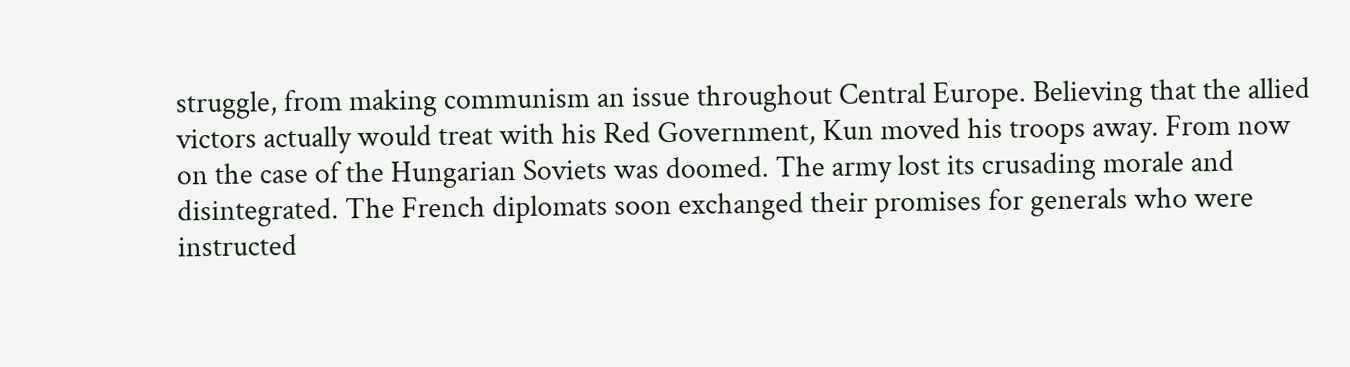struggle, from making communism an issue throughout Central Europe. Believing that the allied victors actually would treat with his Red Government, Kun moved his troops away. From now on the case of the Hungarian Soviets was doomed. The army lost its crusading morale and disintegrated. The French diplomats soon exchanged their promises for generals who were instructed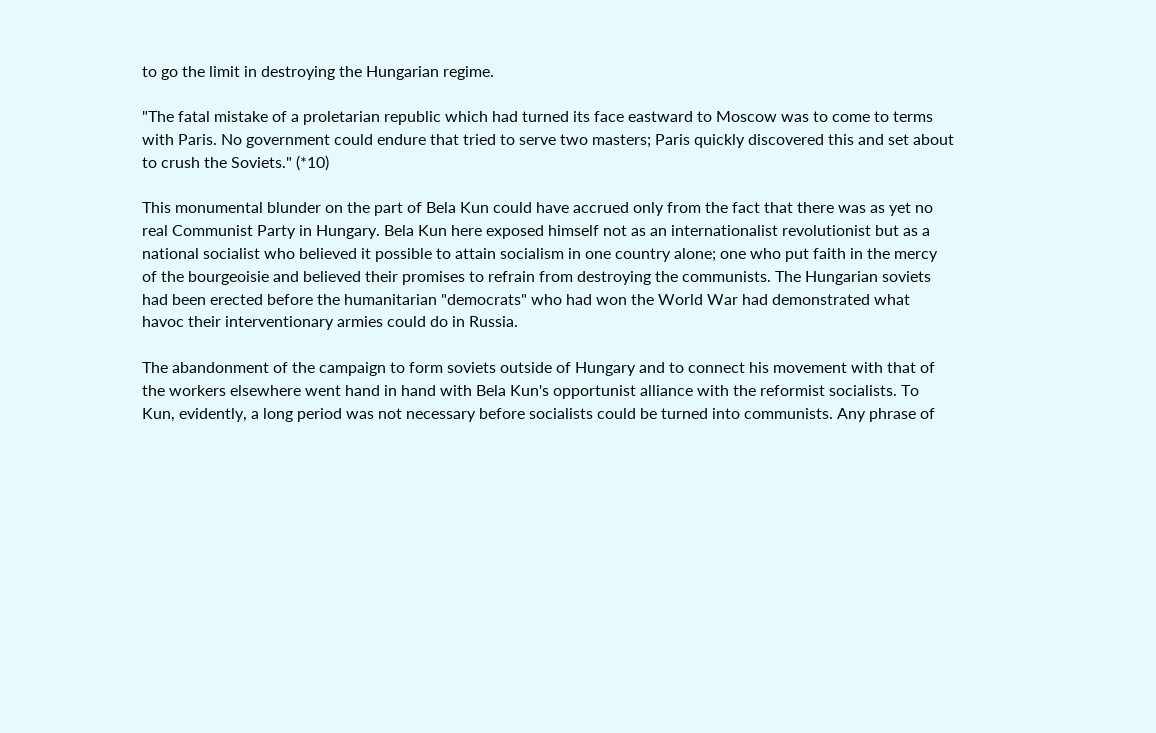to go the limit in destroying the Hungarian regime.

"The fatal mistake of a proletarian republic which had turned its face eastward to Moscow was to come to terms with Paris. No government could endure that tried to serve two masters; Paris quickly discovered this and set about to crush the Soviets." (*10)

This monumental blunder on the part of Bela Kun could have accrued only from the fact that there was as yet no real Communist Party in Hungary. Bela Kun here exposed himself not as an internationalist revolutionist but as a national socialist who believed it possible to attain socialism in one country alone; one who put faith in the mercy of the bourgeoisie and believed their promises to refrain from destroying the communists. The Hungarian soviets had been erected before the humanitarian "democrats" who had won the World War had demonstrated what havoc their interventionary armies could do in Russia.

The abandonment of the campaign to form soviets outside of Hungary and to connect his movement with that of the workers elsewhere went hand in hand with Bela Kun's opportunist alliance with the reformist socialists. To Kun, evidently, a long period was not necessary before socialists could be turned into communists. Any phrase of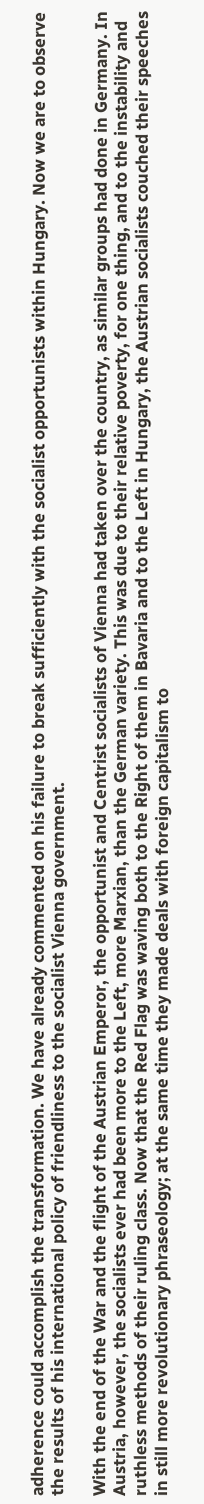adherence could accomplish the transformation. We have already commented on his failure to break sufficiently with the socialist opportunists within Hungary. Now we are to observe the results of his international policy of friendliness to the socialist Vienna government.

With the end of the War and the flight of the Austrian Emperor, the opportunist and Centrist socialists of Vienna had taken over the country, as similar groups had done in Germany. In Austria, however, the socialists ever had been more to the Left, more Marxian, than the German variety. This was due to their relative poverty, for one thing, and to the instability and ruthless methods of their ruling class. Now that the Red Flag was waving both to the Right of them in Bavaria and to the Left in Hungary, the Austrian socialists couched their speeches in still more revolutionary phraseology; at the same time they made deals with foreign capitalism to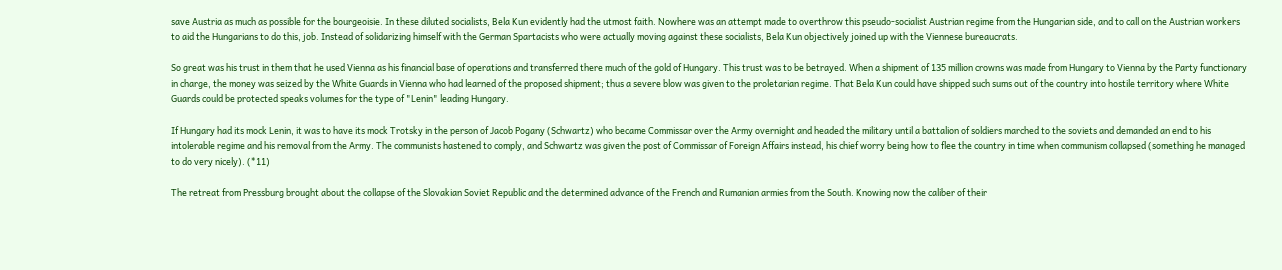save Austria as much as possible for the bourgeoisie. In these diluted socialists, Bela Kun evidently had the utmost faith. Nowhere was an attempt made to overthrow this pseudo-socialist Austrian regime from the Hungarian side, and to call on the Austrian workers to aid the Hungarians to do this, job. Instead of solidarizing himself with the German Spartacists who were actually moving against these socialists, Bela Kun objectively joined up with the Viennese bureaucrats.

So great was his trust in them that he used Vienna as his financial base of operations and transferred there much of the gold of Hungary. This trust was to be betrayed. When a shipment of 135 million crowns was made from Hungary to Vienna by the Party functionary in charge, the money was seized by the White Guards in Vienna who had learned of the proposed shipment; thus a severe blow was given to the proletarian regime. That Bela Kun could have shipped such sums out of the country into hostile territory where White Guards could be protected speaks volumes for the type of "Lenin" leading Hungary.

If Hungary had its mock Lenin, it was to have its mock Trotsky in the person of Jacob Pogany (Schwartz) who became Commissar over the Army overnight and headed the military until a battalion of soldiers marched to the soviets and demanded an end to his intolerable regime and his removal from the Army. The communists hastened to comply, and Schwartz was given the post of Commissar of Foreign Affairs instead, his chief worry being how to flee the country in time when communism collapsed (something he managed to do very nicely). (*11)

The retreat from Pressburg brought about the collapse of the Slovakian Soviet Republic and the determined advance of the French and Rumanian armies from the South. Knowing now the caliber of their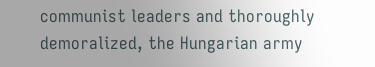communist leaders and thoroughly demoralized, the Hungarian army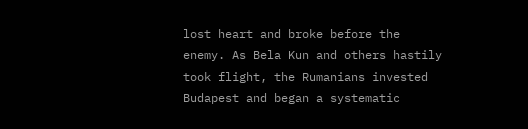lost heart and broke before the enemy. As Bela Kun and others hastily took flight, the Rumanians invested Budapest and began a systematic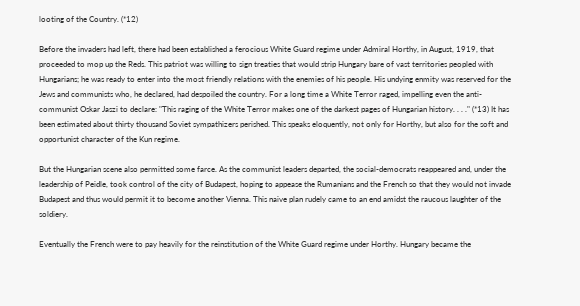looting of the Country. (*12)

Before the invaders had left, there had been established a ferocious White Guard regime under Admiral Horthy, in August, 1919, that proceeded to mop up the Reds. This patriot was willing to sign treaties that would strip Hungary bare of vast territories peopled with Hungarians; he was ready to enter into the most friendly relations with the enemies of his people. His undying enmity was reserved for the Jews and communists who, he declared, had despoiled the country. For a long time a White Terror raged, impelling even the anti-communist Oskar Jaszi to declare: "This raging of the White Terror makes one of the darkest pages of Hungarian history. . . ." (*13) It has been estimated about thirty thousand Soviet sympathizers perished. This speaks eloquently, not only for Horthy, but also for the soft and opportunist character of the Kun regime.

But the Hungarian scene also permitted some farce. As the communist leaders departed, the social-democrats reappeared and, under the leadership of Peidle, took control of the city of Budapest, hoping to appease the Rumanians and the French so that they would not invade Budapest and thus would permit it to become another Vienna. This naive plan rudely came to an end amidst the raucous laughter of the soldiery.

Eventually the French were to pay heavily for the reinstitution of the White Guard regime under Horthy. Hungary became the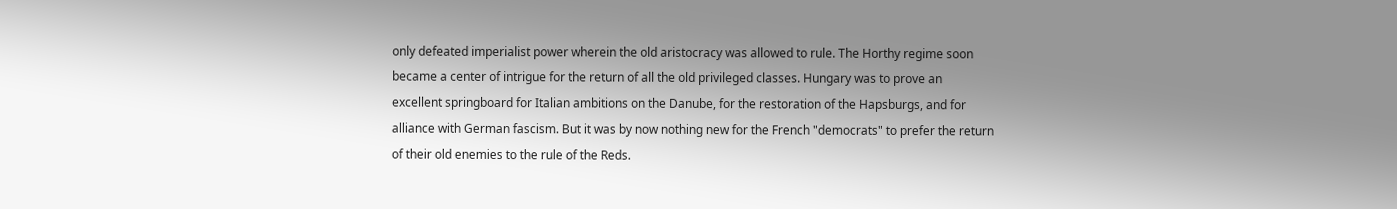only defeated imperialist power wherein the old aristocracy was allowed to rule. The Horthy regime soon became a center of intrigue for the return of all the old privileged classes. Hungary was to prove an excellent springboard for Italian ambitions on the Danube, for the restoration of the Hapsburgs, and for alliance with German fascism. But it was by now nothing new for the French "democrats" to prefer the return of their old enemies to the rule of the Reds.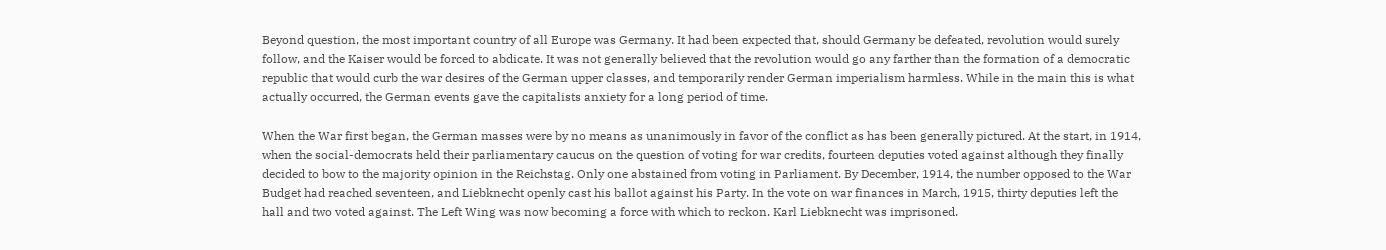Beyond question, the most important country of all Europe was Germany. It had been expected that, should Germany be defeated, revolution would surely follow, and the Kaiser would be forced to abdicate. It was not generally believed that the revolution would go any farther than the formation of a democratic republic that would curb the war desires of the German upper classes, and temporarily render German imperialism harmless. While in the main this is what actually occurred, the German events gave the capitalists anxiety for a long period of time.

When the War first began, the German masses were by no means as unanimously in favor of the conflict as has been generally pictured. At the start, in 1914, when the social-democrats held their parliamentary caucus on the question of voting for war credits, fourteen deputies voted against although they finally decided to bow to the majority opinion in the Reichstag. Only one abstained from voting in Parliament. By December, 1914, the number opposed to the War Budget had reached seventeen, and Liebknecht openly cast his ballot against his Party. In the vote on war finances in March, 1915, thirty deputies left the hall and two voted against. The Left Wing was now becoming a force with which to reckon. Karl Liebknecht was imprisoned.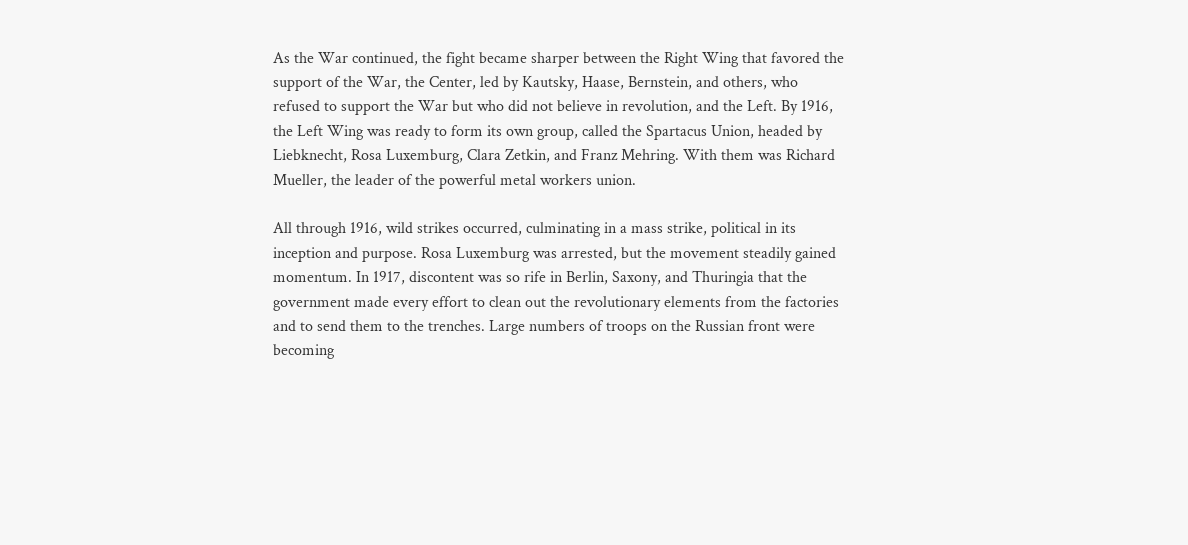As the War continued, the fight became sharper between the Right Wing that favored the support of the War, the Center, led by Kautsky, Haase, Bernstein, and others, who refused to support the War but who did not believe in revolution, and the Left. By 1916, the Left Wing was ready to form its own group, called the Spartacus Union, headed by Liebknecht, Rosa Luxemburg, Clara Zetkin, and Franz Mehring. With them was Richard Mueller, the leader of the powerful metal workers union.

All through 1916, wild strikes occurred, culminating in a mass strike, political in its inception and purpose. Rosa Luxemburg was arrested, but the movement steadily gained momentum. In 1917, discontent was so rife in Berlin, Saxony, and Thuringia that the government made every effort to clean out the revolutionary elements from the factories and to send them to the trenches. Large numbers of troops on the Russian front were becoming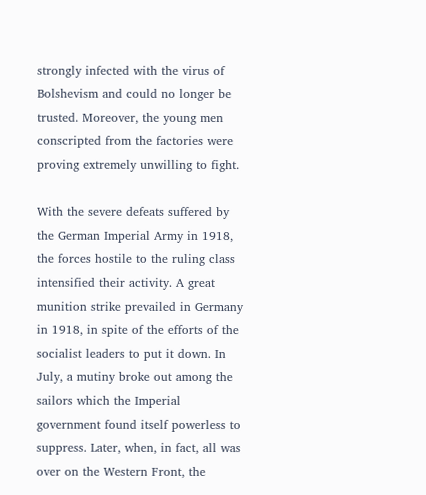strongly infected with the virus of Bolshevism and could no longer be trusted. Moreover, the young men conscripted from the factories were proving extremely unwilling to fight.

With the severe defeats suffered by the German Imperial Army in 1918, the forces hostile to the ruling class intensified their activity. A great munition strike prevailed in Germany in 1918, in spite of the efforts of the socialist leaders to put it down. In July, a mutiny broke out among the sailors which the Imperial government found itself powerless to suppress. Later, when, in fact, all was over on the Western Front, the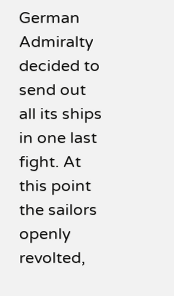German Admiralty decided to send out all its ships in one last fight. At this point the sailors openly revolted,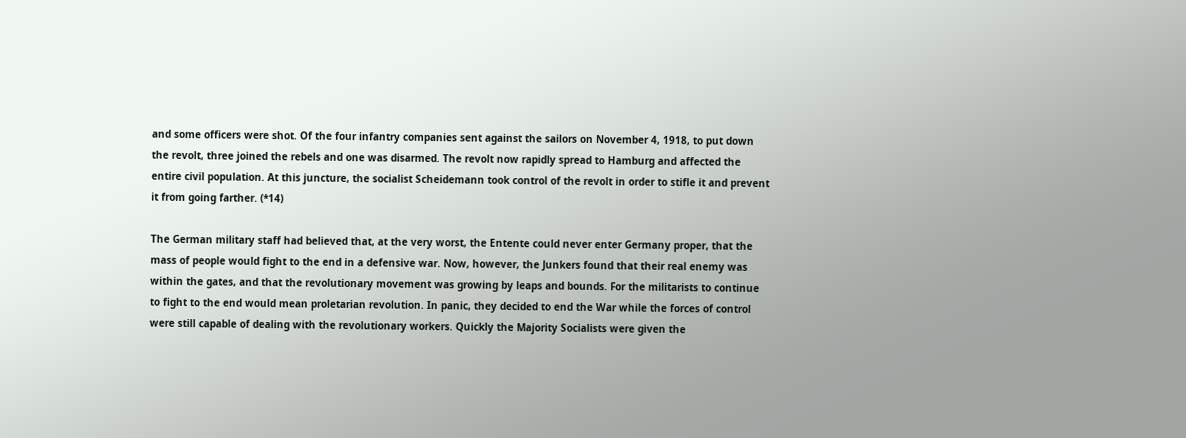and some officers were shot. Of the four infantry companies sent against the sailors on November 4, 1918, to put down the revolt, three joined the rebels and one was disarmed. The revolt now rapidly spread to Hamburg and affected the entire civil population. At this juncture, the socialist Scheidemann took control of the revolt in order to stifle it and prevent it from going farther. (*14)

The German military staff had believed that, at the very worst, the Entente could never enter Germany proper, that the mass of people would fight to the end in a defensive war. Now, however, the Junkers found that their real enemy was within the gates, and that the revolutionary movement was growing by leaps and bounds. For the militarists to continue to fight to the end would mean proletarian revolution. In panic, they decided to end the War while the forces of control were still capable of dealing with the revolutionary workers. Quickly the Majority Socialists were given the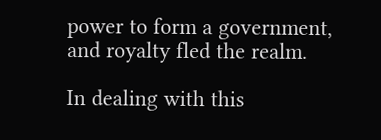power to form a government, and royalty fled the realm.

In dealing with this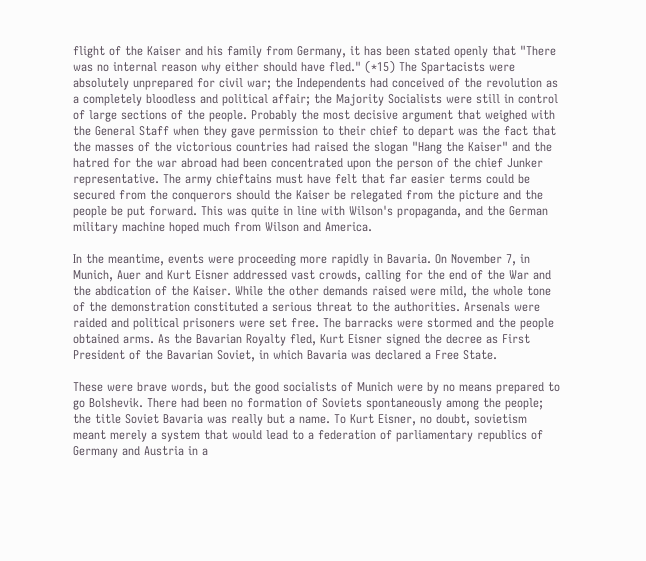flight of the Kaiser and his family from Germany, it has been stated openly that "There was no internal reason why either should have fled." (*15) The Spartacists were absolutely unprepared for civil war; the Independents had conceived of the revolution as a completely bloodless and political affair; the Majority Socialists were still in control of large sections of the people. Probably the most decisive argument that weighed with the General Staff when they gave permission to their chief to depart was the fact that the masses of the victorious countries had raised the slogan "Hang the Kaiser" and the hatred for the war abroad had been concentrated upon the person of the chief Junker representative. The army chieftains must have felt that far easier terms could be secured from the conquerors should the Kaiser be relegated from the picture and the people be put forward. This was quite in line with Wilson's propaganda, and the German military machine hoped much from Wilson and America.

In the meantime, events were proceeding more rapidly in Bavaria. On November 7, in Munich, Auer and Kurt Eisner addressed vast crowds, calling for the end of the War and the abdication of the Kaiser. While the other demands raised were mild, the whole tone of the demonstration constituted a serious threat to the authorities. Arsenals were raided and political prisoners were set free. The barracks were stormed and the people obtained arms. As the Bavarian Royalty fled, Kurt Eisner signed the decree as First President of the Bavarian Soviet, in which Bavaria was declared a Free State.

These were brave words, but the good socialists of Munich were by no means prepared to go Bolshevik. There had been no formation of Soviets spontaneously among the people; the title Soviet Bavaria was really but a name. To Kurt Eisner, no doubt, sovietism meant merely a system that would lead to a federation of parliamentary republics of Germany and Austria in a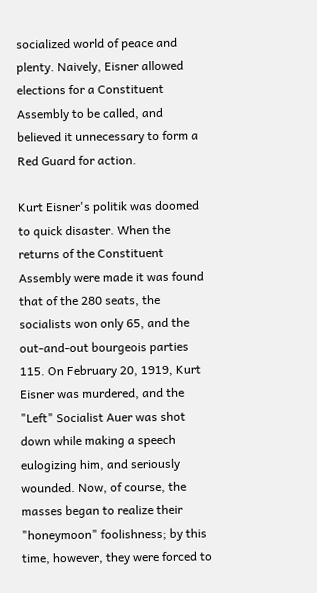socialized world of peace and plenty. Naively, Eisner allowed elections for a Constituent Assembly to be called, and believed it unnecessary to form a Red Guard for action.

Kurt Eisner's politik was doomed to quick disaster. When the returns of the Constituent Assembly were made it was found that of the 280 seats, the socialists won only 65, and the out-and-out bourgeois parties 115. On February 20, 1919, Kurt Eisner was murdered, and the "Left" Socialist Auer was shot down while making a speech eulogizing him, and seriously wounded. Now, of course, the masses began to realize their "honeymoon" foolishness; by this time, however, they were forced to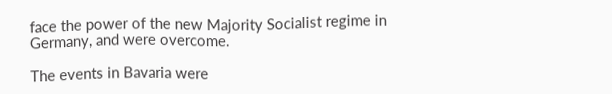face the power of the new Majority Socialist regime in Germany, and were overcome.

The events in Bavaria were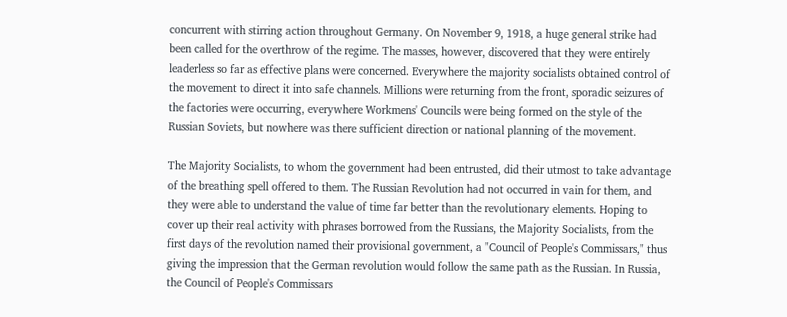concurrent with stirring action throughout Germany. On November 9, 1918, a huge general strike had been called for the overthrow of the regime. The masses, however, discovered that they were entirely leaderless so far as effective plans were concerned. Everywhere the majority socialists obtained control of the movement to direct it into safe channels. Millions were returning from the front, sporadic seizures of the factories were occurring, everywhere Workmens' Councils were being formed on the style of the Russian Soviets, but nowhere was there sufficient direction or national planning of the movement.

The Majority Socialists, to whom the government had been entrusted, did their utmost to take advantage of the breathing spell offered to them. The Russian Revolution had not occurred in vain for them, and they were able to understand the value of time far better than the revolutionary elements. Hoping to cover up their real activity with phrases borrowed from the Russians, the Majority Socialists, from the first days of the revolution named their provisional government, a "Council of People's Commissars," thus giving the impression that the German revolution would follow the same path as the Russian. In Russia, the Council of People's Commissars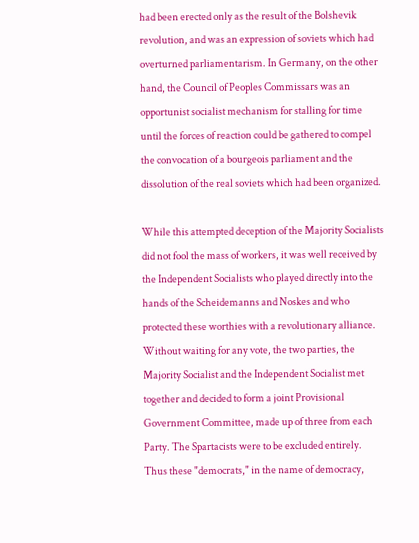had been erected only as the result of the Bolshevik revolution, and was an expression of soviets which had overturned parliamentarism. In Germany, on the other hand, the Council of Peoples Commissars was an opportunist socialist mechanism for stalling for time until the forces of reaction could be gathered to compel the convocation of a bourgeois parliament and the dissolution of the real soviets which had been organized.

While this attempted deception of the Majority Socialists did not fool the mass of workers, it was well received by the Independent Socialists who played directly into the hands of the Scheidemanns and Noskes and who protected these worthies with a revolutionary alliance. Without waiting for any vote, the two parties, the Majority Socialist and the Independent Socialist met together and decided to form a joint Provisional Government Committee, made up of three from each Party. The Spartacists were to be excluded entirely. Thus these "democrats," in the name of democracy,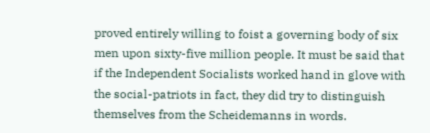proved entirely willing to foist a governing body of six men upon sixty-five million people. It must be said that if the Independent Socialists worked hand in glove with the social-patriots in fact, they did try to distinguish themselves from the Scheidemanns in words.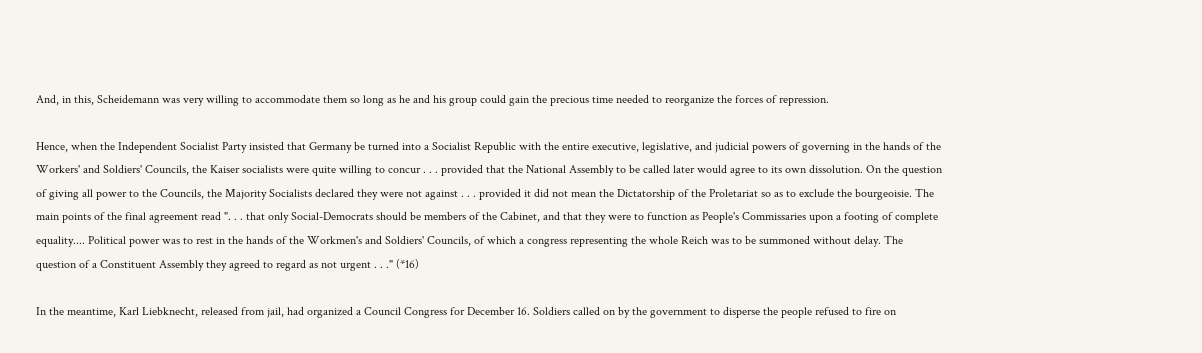And, in this, Scheidemann was very willing to accommodate them so long as he and his group could gain the precious time needed to reorganize the forces of repression.

Hence, when the Independent Socialist Party insisted that Germany be turned into a Socialist Republic with the entire executive, legislative, and judicial powers of governing in the hands of the Workers' and Soldiers' Councils, the Kaiser socialists were quite willing to concur . . . provided that the National Assembly to be called later would agree to its own dissolution. On the question of giving all power to the Councils, the Majority Socialists declared they were not against . . . provided it did not mean the Dictatorship of the Proletariat so as to exclude the bourgeoisie. The main points of the final agreement read ". . . that only Social-Democrats should be members of the Cabinet, and that they were to function as People's Commissaries upon a footing of complete equality.... Political power was to rest in the hands of the Workmen's and Soldiers' Councils, of which a congress representing the whole Reich was to be summoned without delay. The question of a Constituent Assembly they agreed to regard as not urgent . . ." (*16)

In the meantime, Karl Liebknecht, released from jail, had organized a Council Congress for December 16. Soldiers called on by the government to disperse the people refused to fire on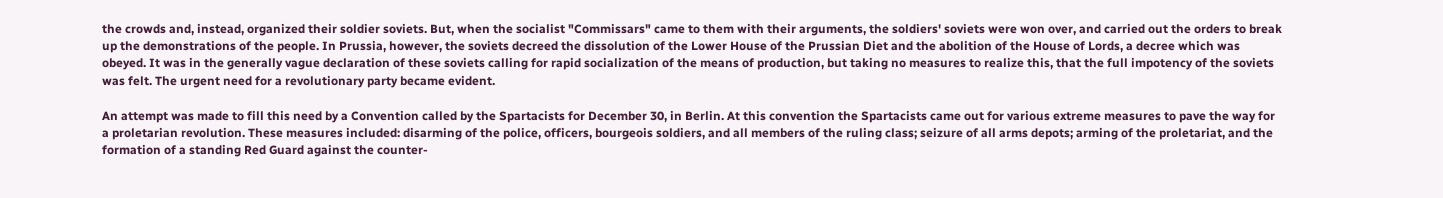the crowds and, instead, organized their soldier soviets. But, when the socialist "Commissars" came to them with their arguments, the soldiers' soviets were won over, and carried out the orders to break up the demonstrations of the people. In Prussia, however, the soviets decreed the dissolution of the Lower House of the Prussian Diet and the abolition of the House of Lords, a decree which was obeyed. It was in the generally vague declaration of these soviets calling for rapid socialization of the means of production, but taking no measures to realize this, that the full impotency of the soviets was felt. The urgent need for a revolutionary party became evident.

An attempt was made to fill this need by a Convention called by the Spartacists for December 30, in Berlin. At this convention the Spartacists came out for various extreme measures to pave the way for a proletarian revolution. These measures included: disarming of the police, officers, bourgeois soldiers, and all members of the ruling class; seizure of all arms depots; arming of the proletariat, and the formation of a standing Red Guard against the counter-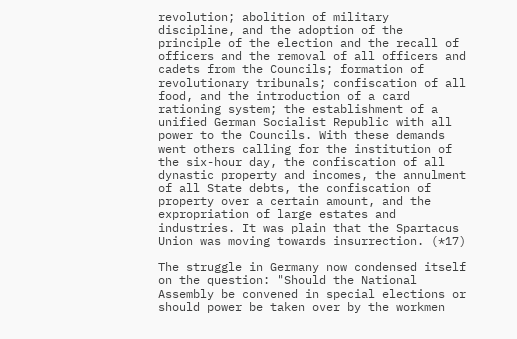revolution; abolition of military discipline, and the adoption of the principle of the election and the recall of officers and the removal of all officers and cadets from the Councils; formation of revolutionary tribunals; confiscation of all food, and the introduction of a card rationing system; the establishment of a unified German Socialist Republic with all power to the Councils. With these demands went others calling for the institution of the six-hour day, the confiscation of all dynastic property and incomes, the annulment of all State debts, the confiscation of property over a certain amount, and the expropriation of large estates and industries. It was plain that the Spartacus Union was moving towards insurrection. (*17)

The struggle in Germany now condensed itself on the question: "Should the National Assembly be convened in special elections or should power be taken over by the workmen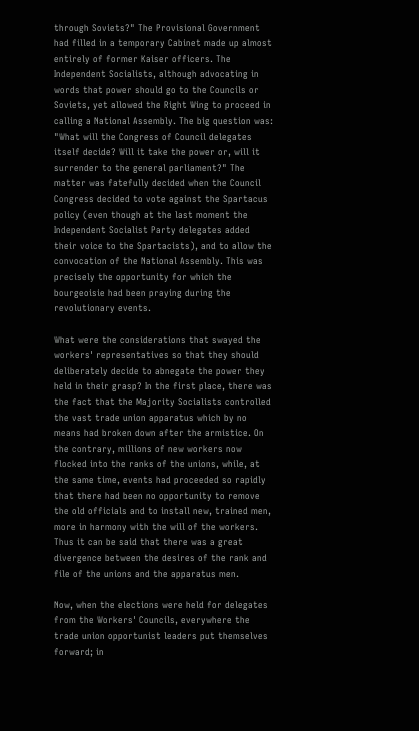through Soviets?" The Provisional Government had filled in a temporary Cabinet made up almost entirely of former Kaiser officers. The Independent Socialists, although advocating in words that power should go to the Councils or Soviets, yet allowed the Right Wing to proceed in calling a National Assembly. The big question was: "What will the Congress of Council delegates itself decide? Will it take the power or, will it surrender to the general parliament?" The matter was fatefully decided when the Council Congress decided to vote against the Spartacus policy (even though at the last moment the Independent Socialist Party delegates added their voice to the Spartacists), and to allow the convocation of the National Assembly. This was precisely the opportunity for which the bourgeoisie had been praying during the revolutionary events.

What were the considerations that swayed the workers' representatives so that they should deliberately decide to abnegate the power they held in their grasp? In the first place, there was the fact that the Majority Socialists controlled the vast trade union apparatus which by no means had broken down after the armistice. On the contrary, millions of new workers now flocked into the ranks of the unions, while, at the same time, events had proceeded so rapidly that there had been no opportunity to remove the old officials and to install new, trained men, more in harmony with the will of the workers. Thus it can be said that there was a great divergence between the desires of the rank and file of the unions and the apparatus men.

Now, when the elections were held for delegates from the Workers' Councils, everywhere the trade union opportunist leaders put themselves forward; in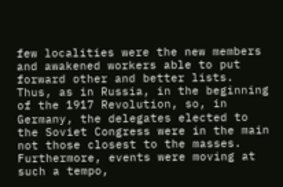few localities were the new members and awakened workers able to put forward other and better lists. Thus, as in Russia, in the beginning of the 1917 Revolution, so, in Germany, the delegates elected to the Soviet Congress were in the main not those closest to the masses. Furthermore, events were moving at such a tempo,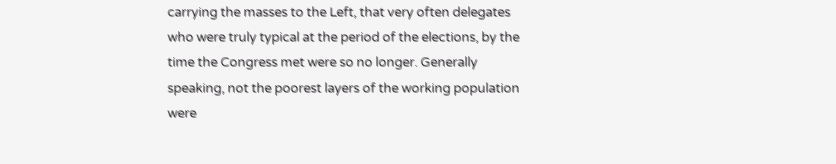carrying the masses to the Left, that very often delegates who were truly typical at the period of the elections, by the time the Congress met were so no longer. Generally speaking, not the poorest layers of the working population were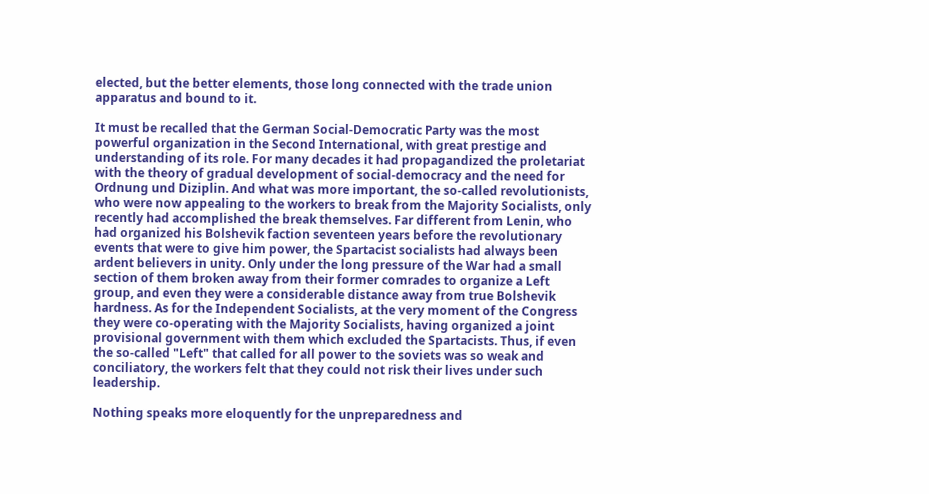elected, but the better elements, those long connected with the trade union apparatus and bound to it.

It must be recalled that the German Social-Democratic Party was the most powerful organization in the Second International, with great prestige and understanding of its role. For many decades it had propagandized the proletariat with the theory of gradual development of social-democracy and the need for Ordnung und Diziplin. And what was more important, the so-called revolutionists, who were now appealing to the workers to break from the Majority Socialists, only recently had accomplished the break themselves. Far different from Lenin, who had organized his Bolshevik faction seventeen years before the revolutionary events that were to give him power, the Spartacist socialists had always been ardent believers in unity. Only under the long pressure of the War had a small section of them broken away from their former comrades to organize a Left group, and even they were a considerable distance away from true Bolshevik hardness. As for the Independent Socialists, at the very moment of the Congress they were co-operating with the Majority Socialists, having organized a joint provisional government with them which excluded the Spartacists. Thus, if even the so-called "Left" that called for all power to the soviets was so weak and conciliatory, the workers felt that they could not risk their lives under such leadership.

Nothing speaks more eloquently for the unpreparedness and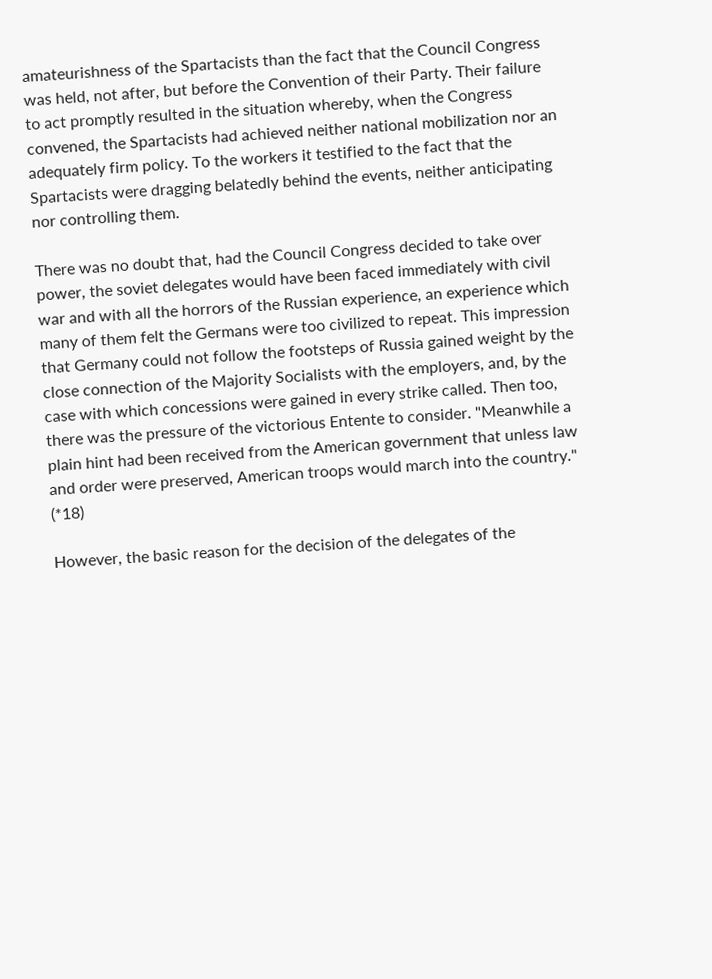amateurishness of the Spartacists than the fact that the Council Congress was held, not after, but before the Convention of their Party. Their failure to act promptly resulted in the situation whereby, when the Congress convened, the Spartacists had achieved neither national mobilization nor an adequately firm policy. To the workers it testified to the fact that the Spartacists were dragging belatedly behind the events, neither anticipating nor controlling them.

There was no doubt that, had the Council Congress decided to take over power, the soviet delegates would have been faced immediately with civil war and with all the horrors of the Russian experience, an experience which many of them felt the Germans were too civilized to repeat. This impression that Germany could not follow the footsteps of Russia gained weight by the close connection of the Majority Socialists with the employers, and, by the case with which concessions were gained in every strike called. Then too, there was the pressure of the victorious Entente to consider. "Meanwhile a plain hint had been received from the American government that unless law and order were preserved, American troops would march into the country." (*18)

However, the basic reason for the decision of the delegates of the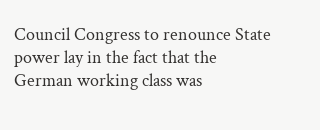Council Congress to renounce State power lay in the fact that the German working class was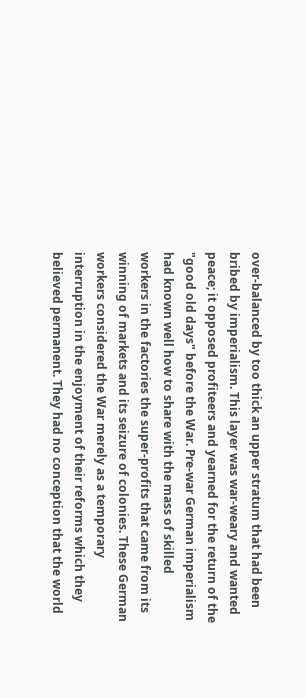over-balanced by too thick an upper stratum that had been bribed by imperialism. This layer was war-weary and wanted peace; it opposed profiteers and yearned for the return of the "good old days" before the War. Pre-war German imperialism had known well how to share with the mass of skilled workers in the factories the super-profits that came from its winning of markets and its seizure of colonies. These German workers considered the War merely as a temporary interruption in the enjoyment of their reforms which they believed permanent. They had no conception that the world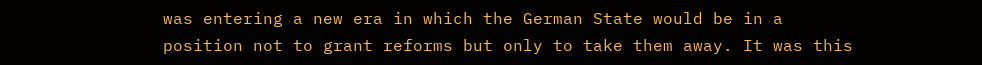was entering a new era in which the German State would be in a position not to grant reforms but only to take them away. It was this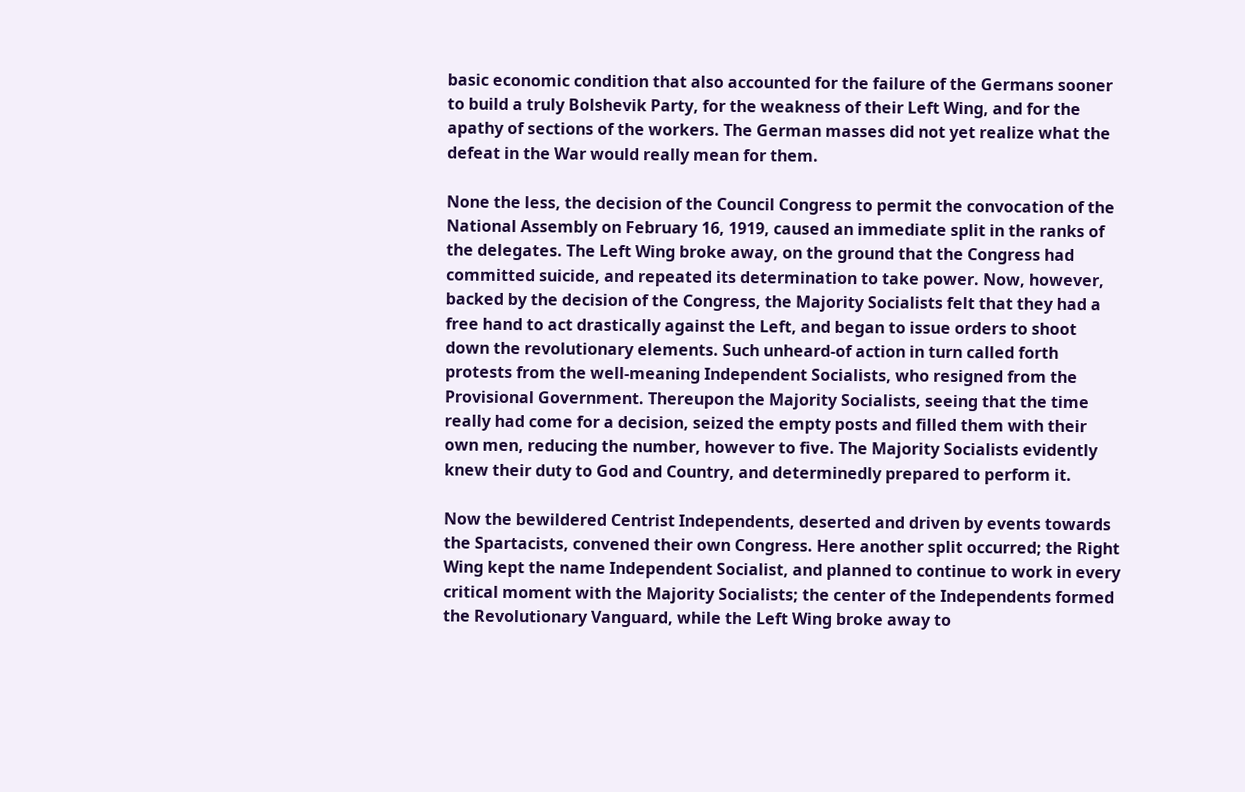basic economic condition that also accounted for the failure of the Germans sooner to build a truly Bolshevik Party, for the weakness of their Left Wing, and for the apathy of sections of the workers. The German masses did not yet realize what the defeat in the War would really mean for them.

None the less, the decision of the Council Congress to permit the convocation of the National Assembly on February 16, 1919, caused an immediate split in the ranks of the delegates. The Left Wing broke away, on the ground that the Congress had committed suicide, and repeated its determination to take power. Now, however, backed by the decision of the Congress, the Majority Socialists felt that they had a free hand to act drastically against the Left, and began to issue orders to shoot down the revolutionary elements. Such unheard-of action in turn called forth protests from the well-meaning Independent Socialists, who resigned from the Provisional Government. Thereupon the Majority Socialists, seeing that the time really had come for a decision, seized the empty posts and filled them with their own men, reducing the number, however to five. The Majority Socialists evidently knew their duty to God and Country, and determinedly prepared to perform it.

Now the bewildered Centrist Independents, deserted and driven by events towards the Spartacists, convened their own Congress. Here another split occurred; the Right Wing kept the name Independent Socialist, and planned to continue to work in every critical moment with the Majority Socialists; the center of the Independents formed the Revolutionary Vanguard, while the Left Wing broke away to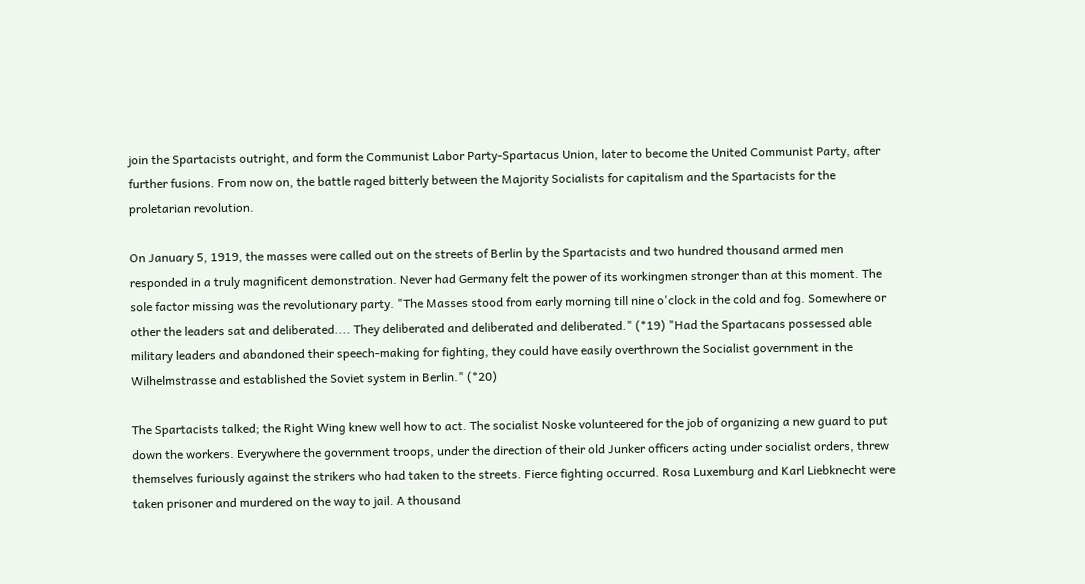join the Spartacists outright, and form the Communist Labor Party-Spartacus Union, later to become the United Communist Party, after further fusions. From now on, the battle raged bitterly between the Majority Socialists for capitalism and the Spartacists for the proletarian revolution.

On January 5, 1919, the masses were called out on the streets of Berlin by the Spartacists and two hundred thousand armed men responded in a truly magnificent demonstration. Never had Germany felt the power of its workingmen stronger than at this moment. The sole factor missing was the revolutionary party. "The Masses stood from early morning till nine o'clock in the cold and fog. Somewhere or other the leaders sat and deliberated.... They deliberated and deliberated and deliberated." (*19) "Had the Spartacans possessed able military leaders and abandoned their speech-making for fighting, they could have easily overthrown the Socialist government in the Wilhelmstrasse and established the Soviet system in Berlin." (*20)

The Spartacists talked; the Right Wing knew well how to act. The socialist Noske volunteered for the job of organizing a new guard to put down the workers. Everywhere the government troops, under the direction of their old Junker officers acting under socialist orders, threw themselves furiously against the strikers who had taken to the streets. Fierce fighting occurred. Rosa Luxemburg and Karl Liebknecht were taken prisoner and murdered on the way to jail. A thousand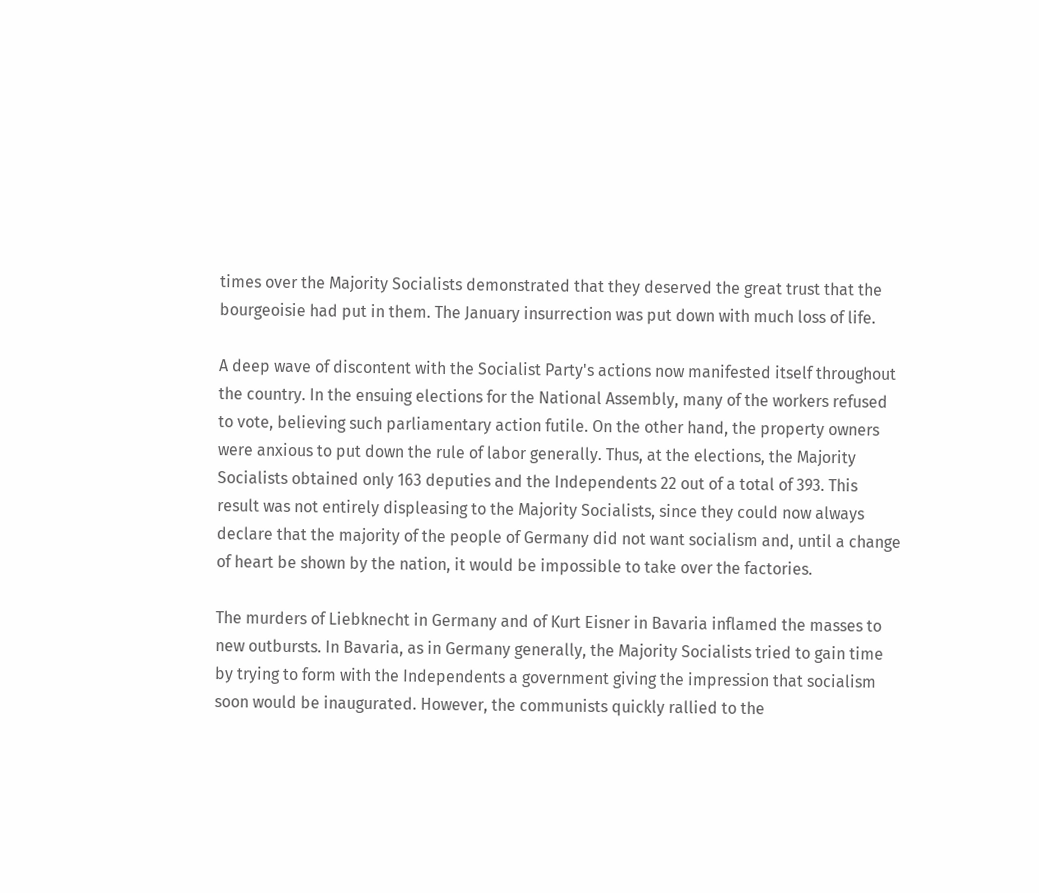times over the Majority Socialists demonstrated that they deserved the great trust that the bourgeoisie had put in them. The January insurrection was put down with much loss of life.

A deep wave of discontent with the Socialist Party's actions now manifested itself throughout the country. In the ensuing elections for the National Assembly, many of the workers refused to vote, believing such parliamentary action futile. On the other hand, the property owners were anxious to put down the rule of labor generally. Thus, at the elections, the Majority Socialists obtained only 163 deputies and the Independents 22 out of a total of 393. This result was not entirely displeasing to the Majority Socialists, since they could now always declare that the majority of the people of Germany did not want socialism and, until a change of heart be shown by the nation, it would be impossible to take over the factories.

The murders of Liebknecht in Germany and of Kurt Eisner in Bavaria inflamed the masses to new outbursts. In Bavaria, as in Germany generally, the Majority Socialists tried to gain time by trying to form with the Independents a government giving the impression that socialism soon would be inaugurated. However, the communists quickly rallied to the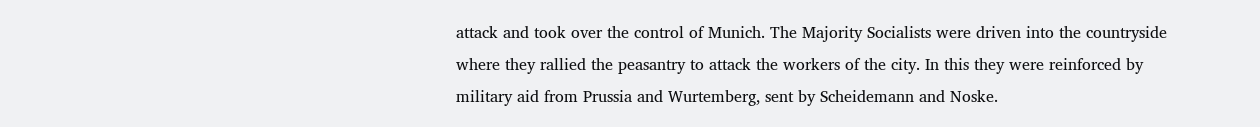attack and took over the control of Munich. The Majority Socialists were driven into the countryside where they rallied the peasantry to attack the workers of the city. In this they were reinforced by military aid from Prussia and Wurtemberg, sent by Scheidemann and Noske.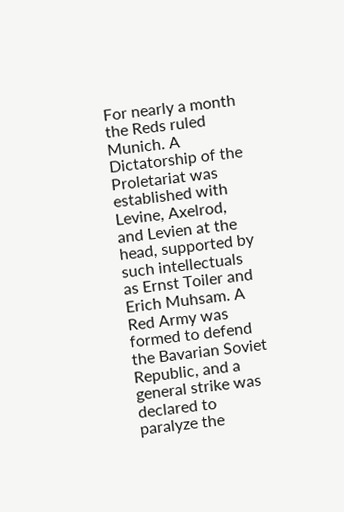For nearly a month the Reds ruled Munich. A Dictatorship of the Proletariat was established with Levine, Axelrod, and Levien at the head, supported by such intellectuals as Ernst Toiler and Erich Muhsam. A Red Army was formed to defend the Bavarian Soviet Republic, and a general strike was declared to paralyze the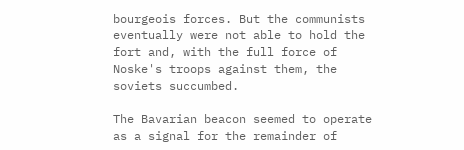bourgeois forces. But the communists eventually were not able to hold the fort and, with the full force of Noske's troops against them, the soviets succumbed.

The Bavarian beacon seemed to operate as a signal for the remainder of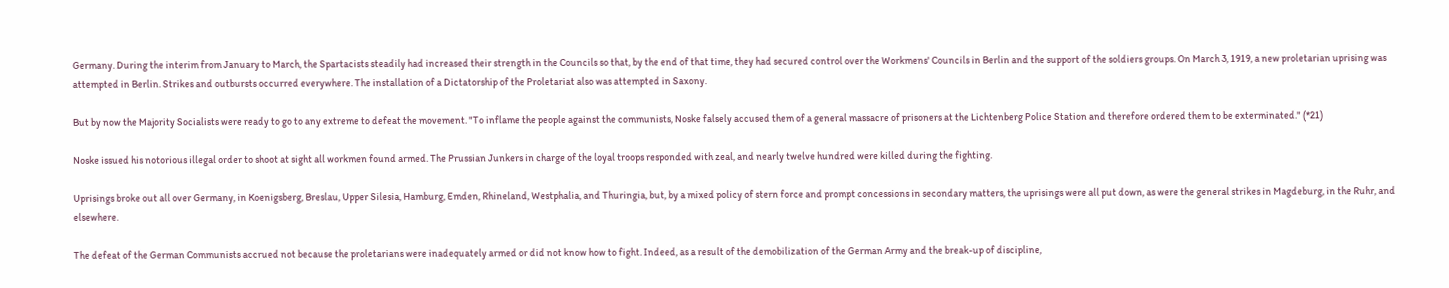Germany. During the interim from January to March, the Spartacists steadily had increased their strength in the Councils so that, by the end of that time, they had secured control over the Workmens' Councils in Berlin and the support of the soldiers groups. On March 3, 1919, a new proletarian uprising was attempted in Berlin. Strikes and outbursts occurred everywhere. The installation of a Dictatorship of the Proletariat also was attempted in Saxony.

But by now the Majority Socialists were ready to go to any extreme to defeat the movement. "To inflame the people against the communists, Noske falsely accused them of a general massacre of prisoners at the Lichtenberg Police Station and therefore ordered them to be exterminated." (*21)

Noske issued his notorious illegal order to shoot at sight all workmen found armed. The Prussian Junkers in charge of the loyal troops responded with zeal, and nearly twelve hundred were killed during the fighting.

Uprisings broke out all over Germany, in Koenigsberg, Breslau, Upper Silesia, Hamburg, Emden, Rhineland, Westphalia, and Thuringia, but, by a mixed policy of stern force and prompt concessions in secondary matters, the uprisings were all put down, as were the general strikes in Magdeburg, in the Ruhr, and elsewhere.

The defeat of the German Communists accrued not because the proletarians were inadequately armed or did not know how to fight. Indeed, as a result of the demobilization of the German Army and the break-up of discipline,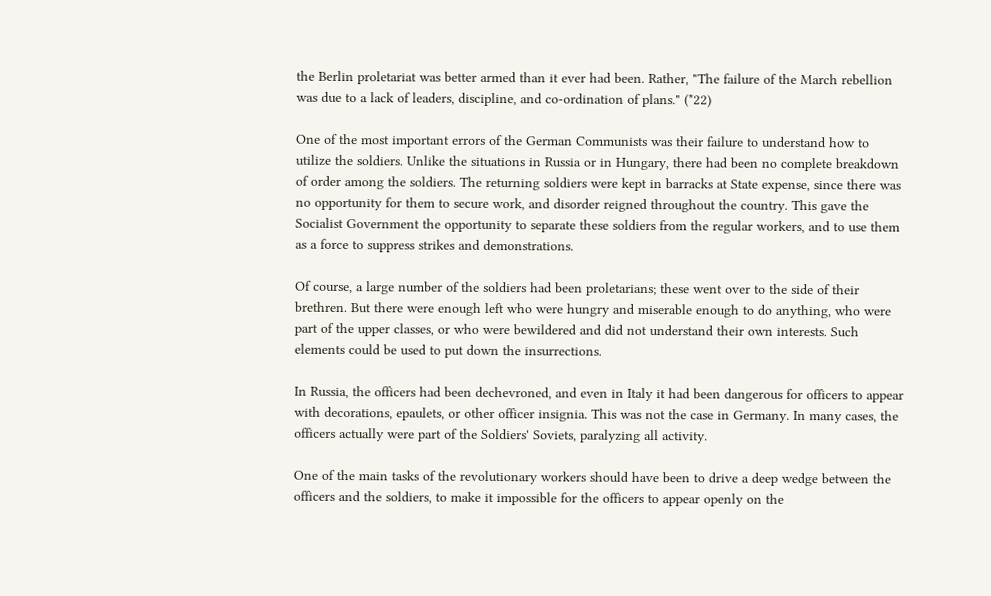the Berlin proletariat was better armed than it ever had been. Rather, "The failure of the March rebellion was due to a lack of leaders, discipline, and co-ordination of plans." (*22)

One of the most important errors of the German Communists was their failure to understand how to utilize the soldiers. Unlike the situations in Russia or in Hungary, there had been no complete breakdown of order among the soldiers. The returning soldiers were kept in barracks at State expense, since there was no opportunity for them to secure work, and disorder reigned throughout the country. This gave the Socialist Government the opportunity to separate these soldiers from the regular workers, and to use them as a force to suppress strikes and demonstrations.

Of course, a large number of the soldiers had been proletarians; these went over to the side of their brethren. But there were enough left who were hungry and miserable enough to do anything, who were part of the upper classes, or who were bewildered and did not understand their own interests. Such elements could be used to put down the insurrections.

In Russia, the officers had been dechevroned, and even in Italy it had been dangerous for officers to appear with decorations, epaulets, or other officer insignia. This was not the case in Germany. In many cases, the officers actually were part of the Soldiers' Soviets, paralyzing all activity.

One of the main tasks of the revolutionary workers should have been to drive a deep wedge between the officers and the soldiers, to make it impossible for the officers to appear openly on the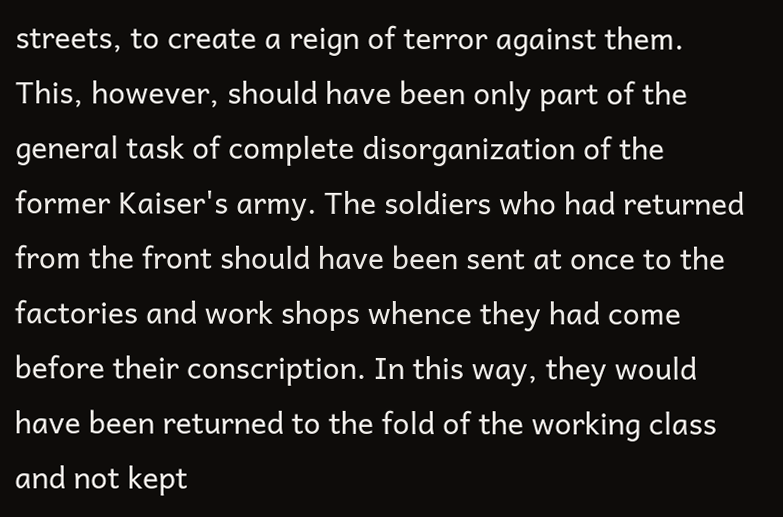streets, to create a reign of terror against them. This, however, should have been only part of the general task of complete disorganization of the former Kaiser's army. The soldiers who had returned from the front should have been sent at once to the factories and work shops whence they had come before their conscription. In this way, they would have been returned to the fold of the working class and not kept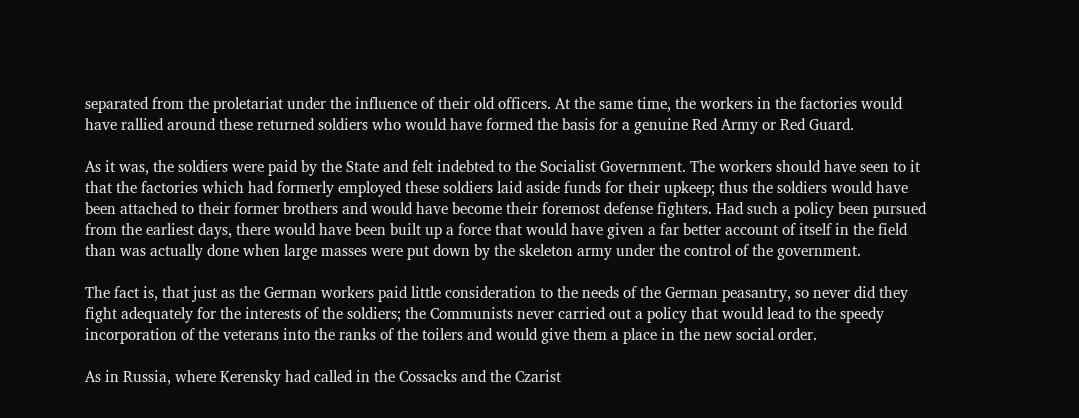separated from the proletariat under the influence of their old officers. At the same time, the workers in the factories would have rallied around these returned soldiers who would have formed the basis for a genuine Red Army or Red Guard.

As it was, the soldiers were paid by the State and felt indebted to the Socialist Government. The workers should have seen to it that the factories which had formerly employed these soldiers laid aside funds for their upkeep; thus the soldiers would have been attached to their former brothers and would have become their foremost defense fighters. Had such a policy been pursued from the earliest days, there would have been built up a force that would have given a far better account of itself in the field than was actually done when large masses were put down by the skeleton army under the control of the government.

The fact is, that just as the German workers paid little consideration to the needs of the German peasantry, so never did they fight adequately for the interests of the soldiers; the Communists never carried out a policy that would lead to the speedy incorporation of the veterans into the ranks of the toilers and would give them a place in the new social order.

As in Russia, where Kerensky had called in the Cossacks and the Czarist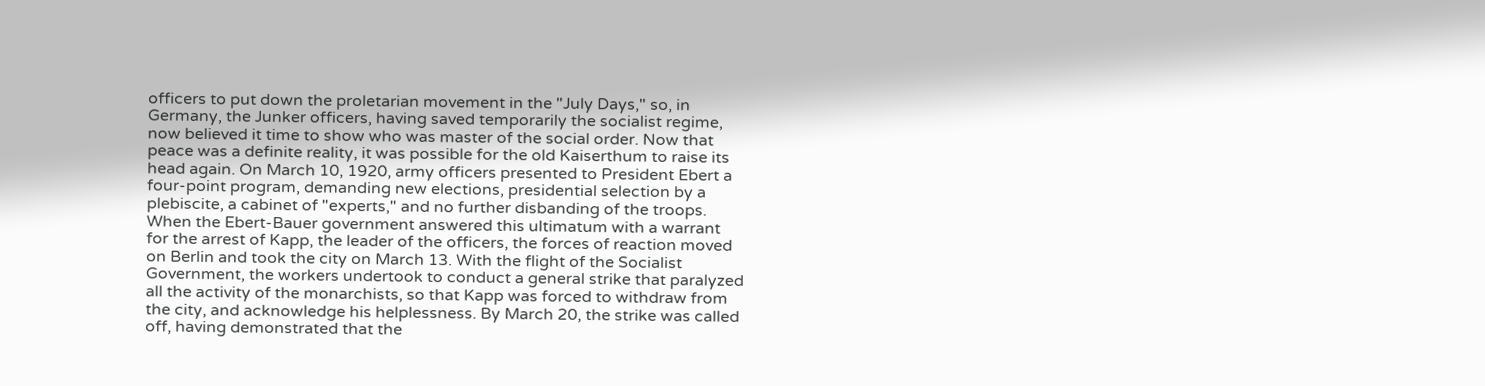officers to put down the proletarian movement in the "July Days," so, in Germany, the Junker officers, having saved temporarily the socialist regime, now believed it time to show who was master of the social order. Now that peace was a definite reality, it was possible for the old Kaiserthum to raise its head again. On March 10, 1920, army officers presented to President Ebert a four-point program, demanding new elections, presidential selection by a plebiscite, a cabinet of "experts," and no further disbanding of the troops. When the Ebert-Bauer government answered this ultimatum with a warrant for the arrest of Kapp, the leader of the officers, the forces of reaction moved on Berlin and took the city on March 13. With the flight of the Socialist Government, the workers undertook to conduct a general strike that paralyzed all the activity of the monarchists, so that Kapp was forced to withdraw from the city, and acknowledge his helplessness. By March 20, the strike was called off, having demonstrated that the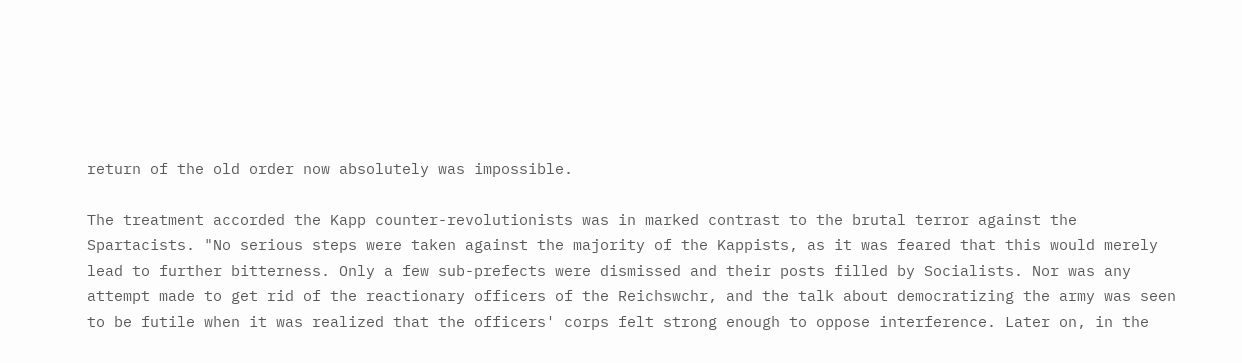return of the old order now absolutely was impossible.

The treatment accorded the Kapp counter-revolutionists was in marked contrast to the brutal terror against the Spartacists. "No serious steps were taken against the majority of the Kappists, as it was feared that this would merely lead to further bitterness. Only a few sub-prefects were dismissed and their posts filled by Socialists. Nor was any attempt made to get rid of the reactionary officers of the Reichswchr, and the talk about democratizing the army was seen to be futile when it was realized that the officers' corps felt strong enough to oppose interference. Later on, in the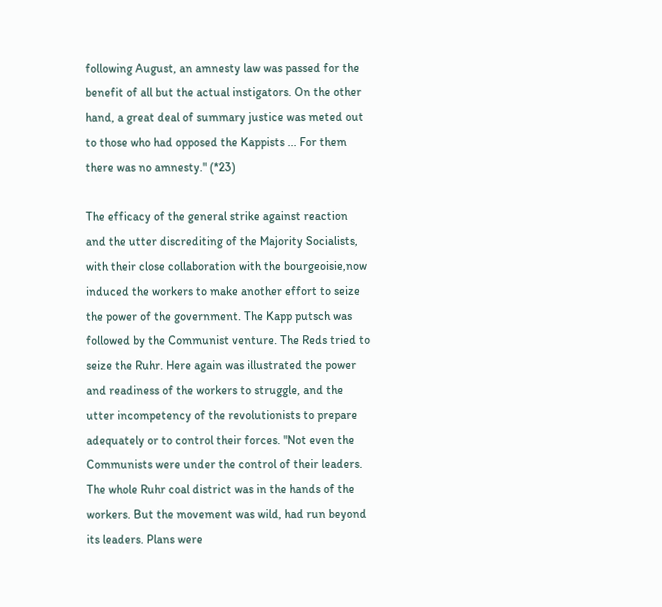following August, an amnesty law was passed for the benefit of all but the actual instigators. On the other hand, a great deal of summary justice was meted out to those who had opposed the Kappists ... For them there was no amnesty." (*23)

The efficacy of the general strike against reaction and the utter discrediting of the Majority Socialists, with their close collaboration with the bourgeoisie,now induced the workers to make another effort to seize the power of the government. The Kapp putsch was followed by the Communist venture. The Reds tried to seize the Ruhr. Here again was illustrated the power and readiness of the workers to struggle, and the utter incompetency of the revolutionists to prepare adequately or to control their forces. "Not even the Communists were under the control of their leaders. The whole Ruhr coal district was in the hands of the workers. But the movement was wild, had run beyond its leaders. Plans were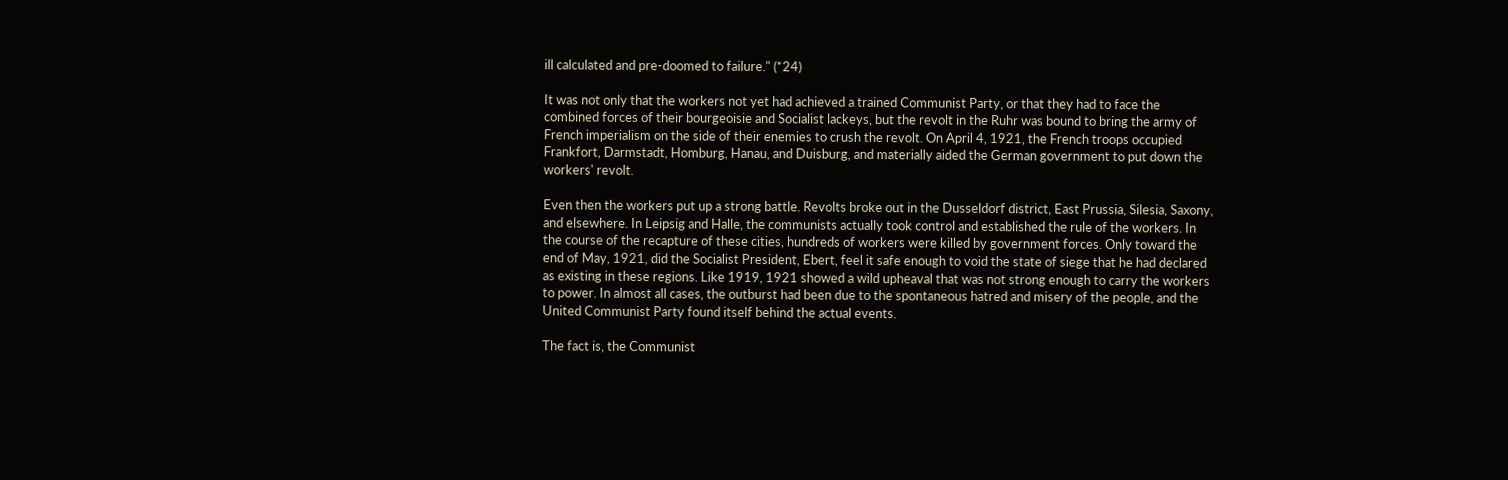ill calculated and pre-doomed to failure." (*24)

It was not only that the workers not yet had achieved a trained Communist Party, or that they had to face the combined forces of their bourgeoisie and Socialist lackeys, but the revolt in the Ruhr was bound to bring the army of French imperialism on the side of their enemies to crush the revolt. On April 4, 1921, the French troops occupied Frankfort, Darmstadt, Homburg, Hanau, and Duisburg, and materially aided the German government to put down the workers' revolt.

Even then the workers put up a strong battle. Revolts broke out in the Dusseldorf district, East Prussia, Silesia, Saxony, and elsewhere. In Leipsig and Halle, the communists actually took control and established the rule of the workers. In the course of the recapture of these cities, hundreds of workers were killed by government forces. Only toward the end of May, 1921, did the Socialist President, Ebert, feel it safe enough to void the state of siege that he had declared as existing in these regions. Like 1919, 1921 showed a wild upheaval that was not strong enough to carry the workers to power. In almost all cases, the outburst had been due to the spontaneous hatred and misery of the people, and the United Communist Party found itself behind the actual events.

The fact is, the Communist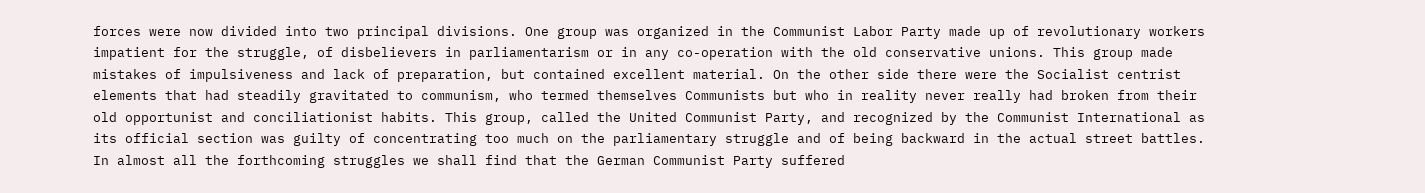forces were now divided into two principal divisions. One group was organized in the Communist Labor Party made up of revolutionary workers impatient for the struggle, of disbelievers in parliamentarism or in any co-operation with the old conservative unions. This group made mistakes of impulsiveness and lack of preparation, but contained excellent material. On the other side there were the Socialist centrist elements that had steadily gravitated to communism, who termed themselves Communists but who in reality never really had broken from their old opportunist and conciliationist habits. This group, called the United Communist Party, and recognized by the Communist International as its official section was guilty of concentrating too much on the parliamentary struggle and of being backward in the actual street battles. In almost all the forthcoming struggles we shall find that the German Communist Party suffered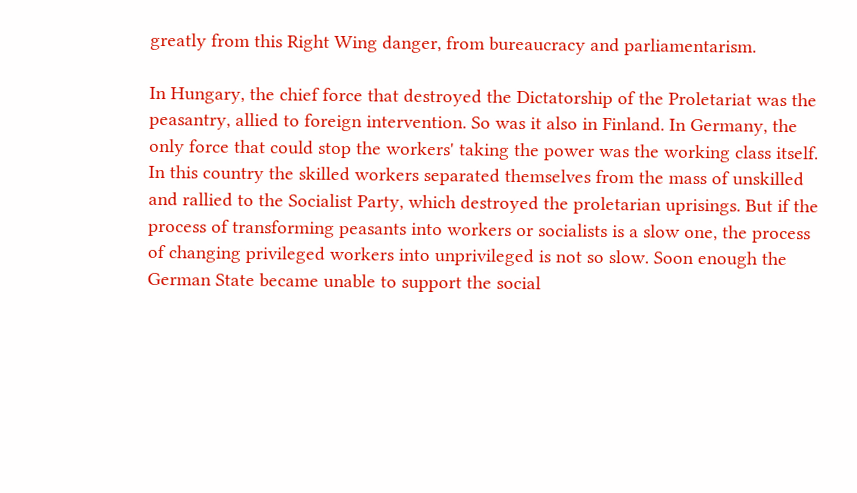greatly from this Right Wing danger, from bureaucracy and parliamentarism.

In Hungary, the chief force that destroyed the Dictatorship of the Proletariat was the peasantry, allied to foreign intervention. So was it also in Finland. In Germany, the only force that could stop the workers' taking the power was the working class itself. In this country the skilled workers separated themselves from the mass of unskilled and rallied to the Socialist Party, which destroyed the proletarian uprisings. But if the process of transforming peasants into workers or socialists is a slow one, the process of changing privileged workers into unprivileged is not so slow. Soon enough the German State became unable to support the social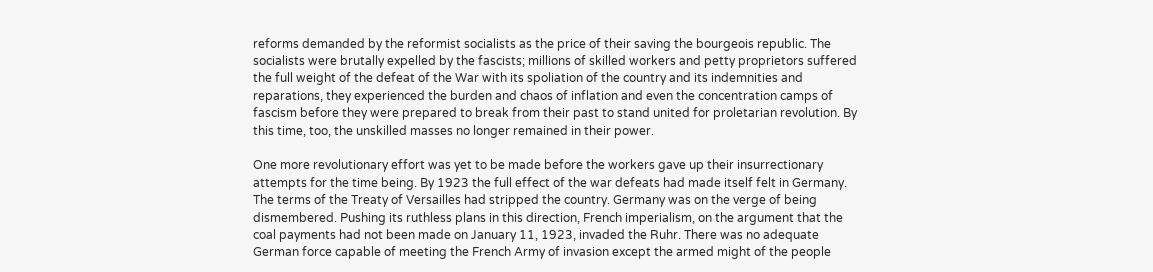reforms demanded by the reformist socialists as the price of their saving the bourgeois republic. The socialists were brutally expelled by the fascists; millions of skilled workers and petty proprietors suffered the full weight of the defeat of the War with its spoliation of the country and its indemnities and reparations, they experienced the burden and chaos of inflation and even the concentration camps of fascism before they were prepared to break from their past to stand united for proletarian revolution. By this time, too, the unskilled masses no longer remained in their power.

One more revolutionary effort was yet to be made before the workers gave up their insurrectionary attempts for the time being. By 1923 the full effect of the war defeats had made itself felt in Germany. The terms of the Treaty of Versailles had stripped the country. Germany was on the verge of being dismembered. Pushing its ruthless plans in this direction, French imperialism, on the argument that the coal payments had not been made on January 11, 1923, invaded the Ruhr. There was no adequate German force capable of meeting the French Army of invasion except the armed might of the people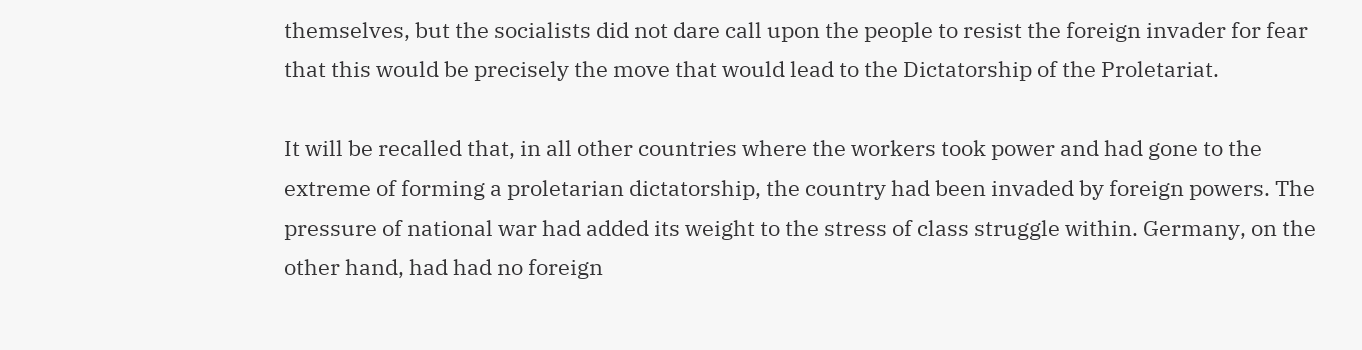themselves, but the socialists did not dare call upon the people to resist the foreign invader for fear that this would be precisely the move that would lead to the Dictatorship of the Proletariat.

It will be recalled that, in all other countries where the workers took power and had gone to the extreme of forming a proletarian dictatorship, the country had been invaded by foreign powers. The pressure of national war had added its weight to the stress of class struggle within. Germany, on the other hand, had had no foreign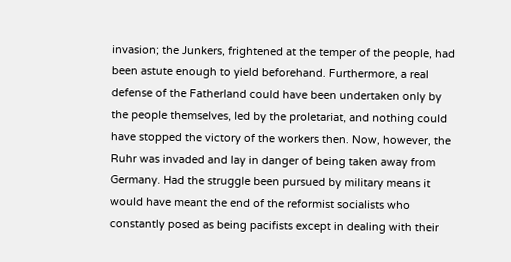invasion; the Junkers, frightened at the temper of the people, had been astute enough to yield beforehand. Furthermore, a real defense of the Fatherland could have been undertaken only by the people themselves, led by the proletariat, and nothing could have stopped the victory of the workers then. Now, however, the Ruhr was invaded and lay in danger of being taken away from Germany. Had the struggle been pursued by military means it would have meant the end of the reformist socialists who constantly posed as being pacifists except in dealing with their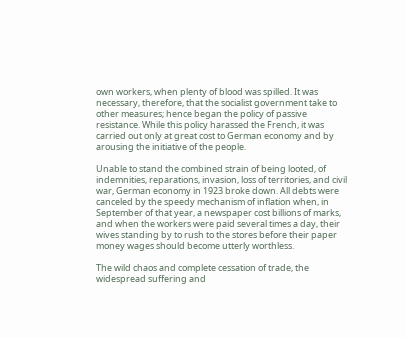own workers, when plenty of blood was spilled. It was necessary, therefore, that the socialist government take to other measures; hence began the policy of passive resistance. While this policy harassed the French, it was carried out only at great cost to German economy and by arousing the initiative of the people.

Unable to stand the combined strain of being looted, of indemnities, reparations, invasion, loss of territories, and civil war, German economy in 1923 broke down. All debts were canceled by the speedy mechanism of inflation when, in September of that year, a newspaper cost billions of marks, and when the workers were paid several times a day, their wives standing by to rush to the stores before their paper money wages should become utterly worthless.

The wild chaos and complete cessation of trade, the widespread suffering and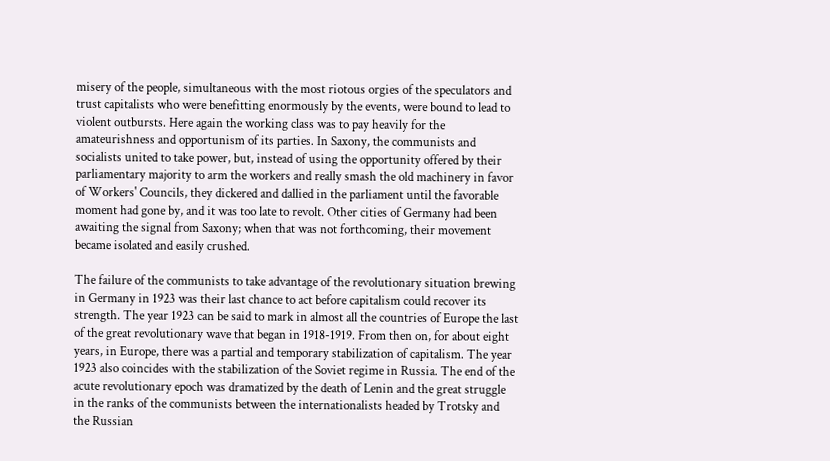misery of the people, simultaneous with the most riotous orgies of the speculators and trust capitalists who were benefitting enormously by the events, were bound to lead to violent outbursts. Here again the working class was to pay heavily for the amateurishness and opportunism of its parties. In Saxony, the communists and socialists united to take power, but, instead of using the opportunity offered by their parliamentary majority to arm the workers and really smash the old machinery in favor of Workers' Councils, they dickered and dallied in the parliament until the favorable moment had gone by, and it was too late to revolt. Other cities of Germany had been awaiting the signal from Saxony; when that was not forthcoming, their movement became isolated and easily crushed.

The failure of the communists to take advantage of the revolutionary situation brewing in Germany in 1923 was their last chance to act before capitalism could recover its strength. The year 1923 can be said to mark in almost all the countries of Europe the last of the great revolutionary wave that began in 1918-1919. From then on, for about eight years, in Europe, there was a partial and temporary stabilization of capitalism. The year 1923 also coincides with the stabilization of the Soviet regime in Russia. The end of the acute revolutionary epoch was dramatized by the death of Lenin and the great struggle in the ranks of the communists between the internationalists headed by Trotsky and the Russian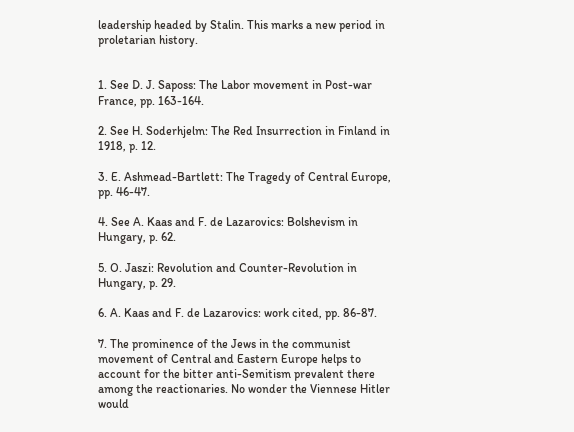leadership headed by Stalin. This marks a new period in proletarian history.


1. See D. J. Saposs: The Labor movement in Post-war France, pp. 163-164.

2. See H. Soderhjelm: The Red Insurrection in Finland in 1918, p. 12.

3. E. Ashmead-Bartlett: The Tragedy of Central Europe, pp. 46-47.

4. See A. Kaas and F. de Lazarovics: Bolshevism in Hungary, p. 62.

5. O. Jaszi: Revolution and Counter-Revolution in Hungary, p. 29.

6. A. Kaas and F. de Lazarovics: work cited, pp. 86-87.

7. The prominence of the Jews in the communist movement of Central and Eastern Europe helps to account for the bitter anti-Semitism prevalent there among the reactionaries. No wonder the Viennese Hitler would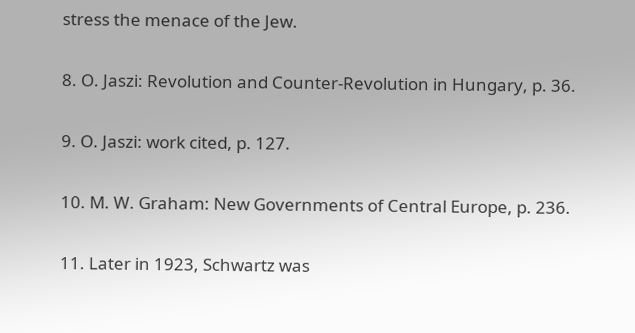stress the menace of the Jew.

8. O. Jaszi: Revolution and Counter-Revolution in Hungary, p. 36.

9. O. Jaszi: work cited, p. 127.

10. M. W. Graham: New Governments of Central Europe, p. 236.

11. Later in 1923, Schwartz was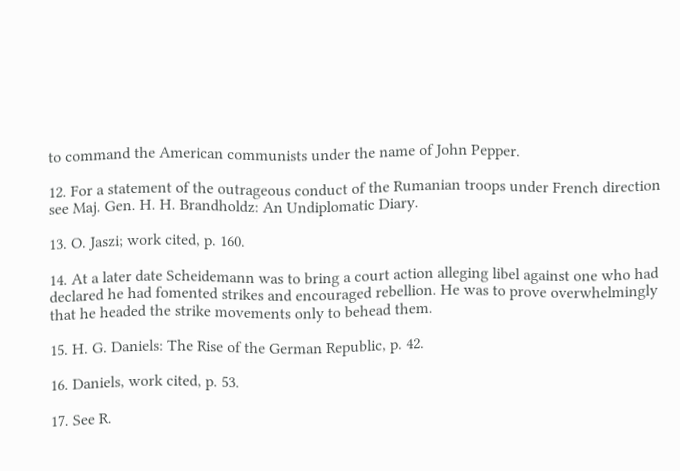to command the American communists under the name of John Pepper.

12. For a statement of the outrageous conduct of the Rumanian troops under French direction see Maj. Gen. H. H. Brandholdz: An Undiplomatic Diary.

13. O. Jaszi; work cited, p. 160.

14. At a later date Scheidemann was to bring a court action alleging libel against one who had declared he had fomented strikes and encouraged rebellion. He was to prove overwhelmingly that he headed the strike movements only to behead them.

15. H. G. Daniels: The Rise of the German Republic, p. 42.

16. Daniels, work cited, p. 53.

17. See R.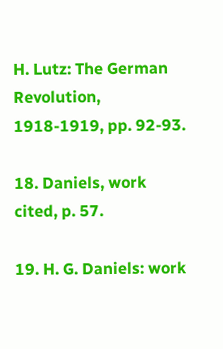H. Lutz: The German Revolution, 1918-1919, pp. 92-93.

18. Daniels, work cited, p. 57.

19. H. G. Daniels: work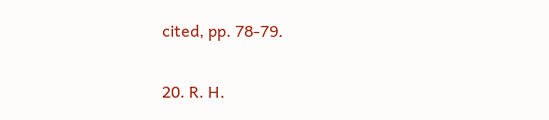cited, pp. 78-79.

20. R. H.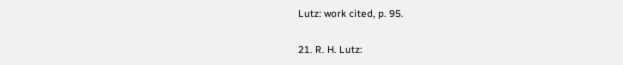Lutz: work cited, p. 95.

21. R. H. Lutz: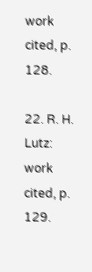work cited, p. 128.

22. R. H. Lutz: work cited, p. 129.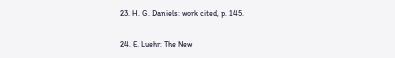23. H. G. Daniels: work cited, p. 145.

24. E. Luehr: The New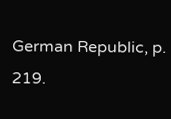German Republic, p. 219.